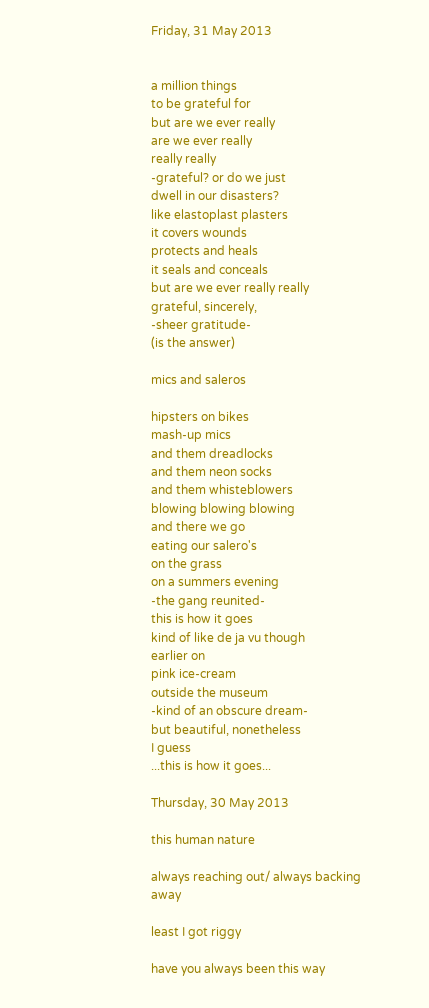Friday, 31 May 2013


a million things
to be grateful for
but are we ever really
are we ever really
really really
-grateful? or do we just
dwell in our disasters?
like elastoplast plasters
it covers wounds
protects and heals
it seals and conceals
but are we ever really really
grateful, sincerely,
-sheer gratitude-
(is the answer)

mics and saleros

hipsters on bikes
mash-up mics
and them dreadlocks
and them neon socks
and them whisteblowers
blowing blowing blowing
and there we go
eating our salero's
on the grass
on a summers evening
-the gang reunited-
this is how it goes
kind of like de ja vu though
earlier on
pink ice-cream
outside the museum
-kind of an obscure dream-
but beautiful, nonetheless
I guess
...this is how it goes...

Thursday, 30 May 2013

this human nature

always reaching out/ always backing away

least I got riggy

have you always been this way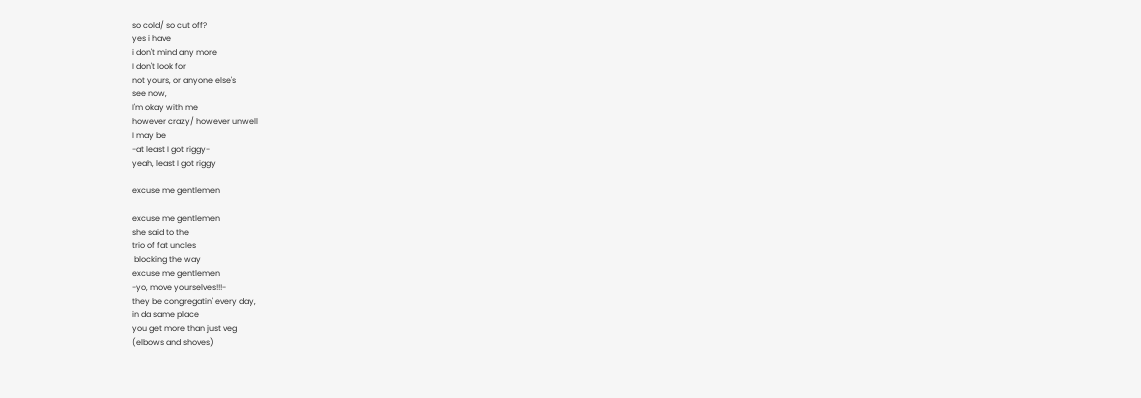so cold/ so cut off?
yes i have
i don't mind any more
I don't look for
not yours, or anyone else's
see now,
I'm okay with me
however crazy/ however unwell
I may be
-at least I got riggy-
yeah, least I got riggy

excuse me gentlemen

excuse me gentlemen
she said to the
trio of fat uncles
 blocking the way
excuse me gentlemen
-yo, move yourselves!!!-
they be congregatin' every day,
in da same place
you get more than just veg
(elbows and shoves)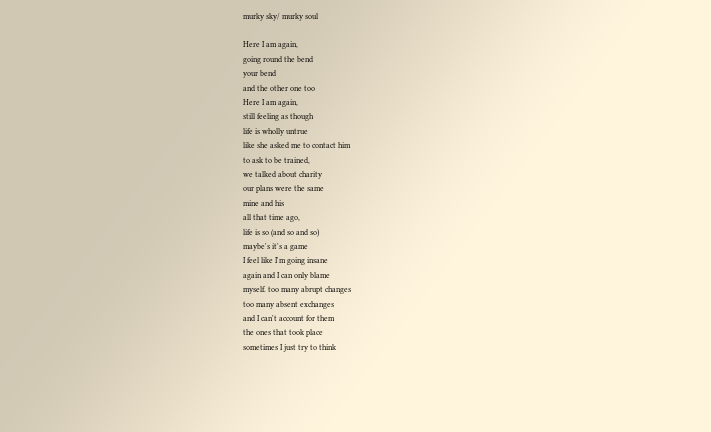murky sky/ murky soul

Here I am again,
going round the bend
your bend
and the other one too
Here I am again,
still feeling as though
life is wholly untrue
like she asked me to contact him
to ask to be trained,
we talked about charity
our plans were the same
mine and his
all that time ago,
life is so (and so and so)
maybe's it's a game
I feel like I'm going insane
again and I can only blame
myself. too many abrupt changes
too many absent exchanges
and I can't account for them
the ones that took place
sometimes I just try to think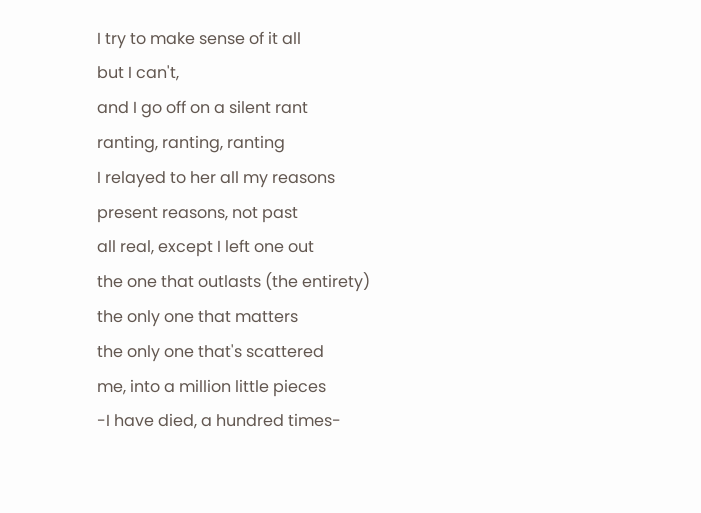I try to make sense of it all
but I can't,
and I go off on a silent rant
ranting, ranting, ranting
I relayed to her all my reasons
present reasons, not past
all real, except I left one out
the one that outlasts (the entirety)
the only one that matters
the only one that's scattered
me, into a million little pieces
-I have died, a hundred times-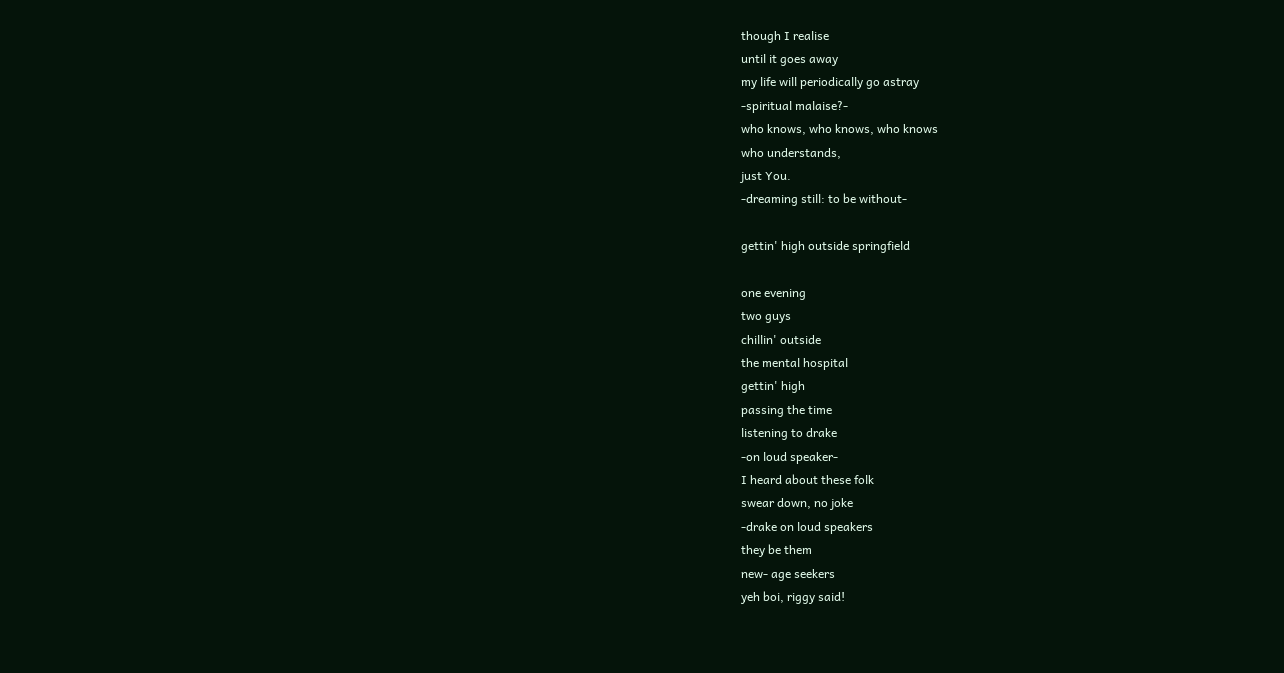though I realise
until it goes away
my life will periodically go astray
-spiritual malaise?-
who knows, who knows, who knows
who understands,
just You.
-dreaming still: to be without-

gettin' high outside springfield

one evening
two guys
chillin' outside
the mental hospital
gettin' high
passing the time
listening to drake
-on loud speaker-
I heard about these folk
swear down, no joke
-drake on loud speakers
they be them
new- age seekers
yeh boi, riggy said!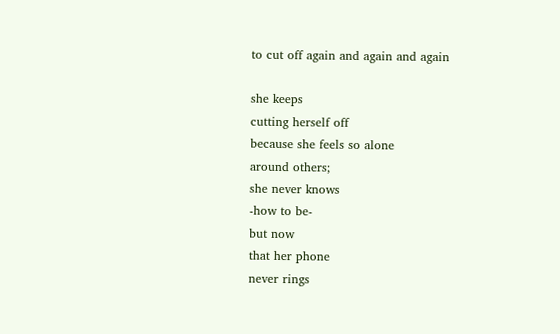to cut off again and again and again

she keeps
cutting herself off
because she feels so alone
around others;
she never knows
-how to be-
but now
that her phone
never rings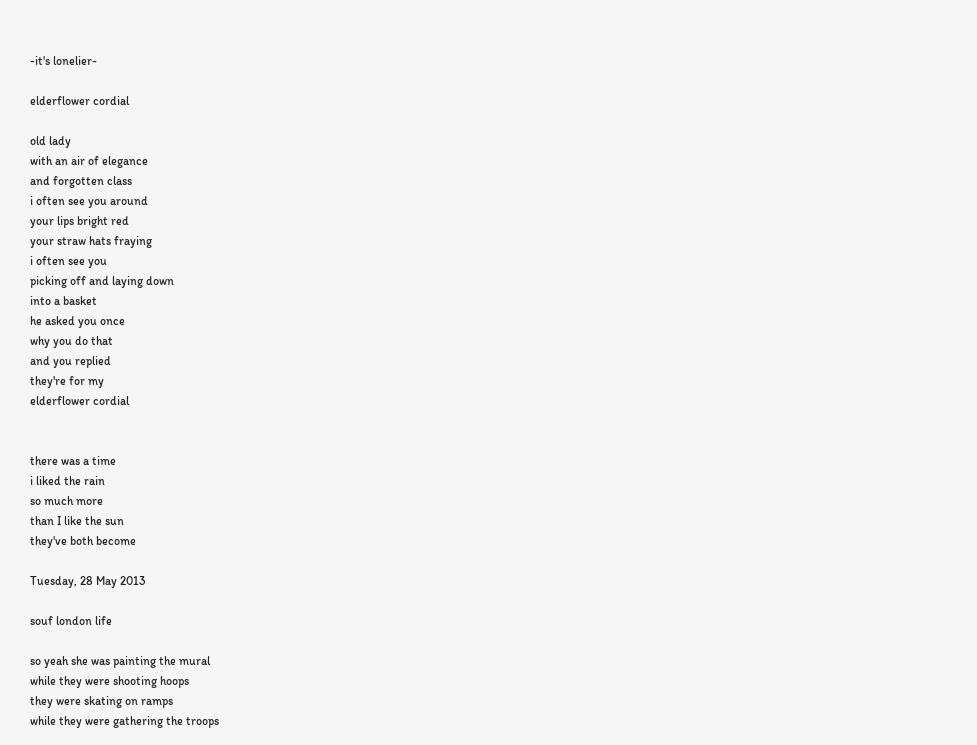-it's lonelier-

elderflower cordial

old lady
with an air of elegance
and forgotten class
i often see you around
your lips bright red
your straw hats fraying
i often see you
picking off and laying down
into a basket
he asked you once
why you do that
and you replied
they're for my
elderflower cordial


there was a time
i liked the rain
so much more
than I like the sun
they've both become

Tuesday, 28 May 2013

souf london life

so yeah she was painting the mural
while they were shooting hoops
they were skating on ramps
while they were gathering the troops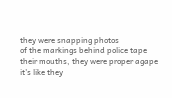they were snapping photos
of the markings behind police tape
their mouths, they were proper agape
it's like they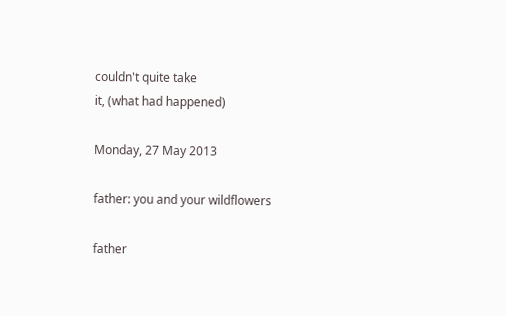couldn't quite take
it, (what had happened)

Monday, 27 May 2013

father: you and your wildflowers

father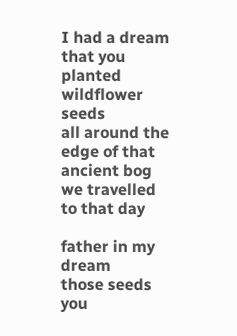I had a dream
that you planted wildflower seeds
all around the edge of that ancient bog
we travelled to that day

father in my dream
those seeds you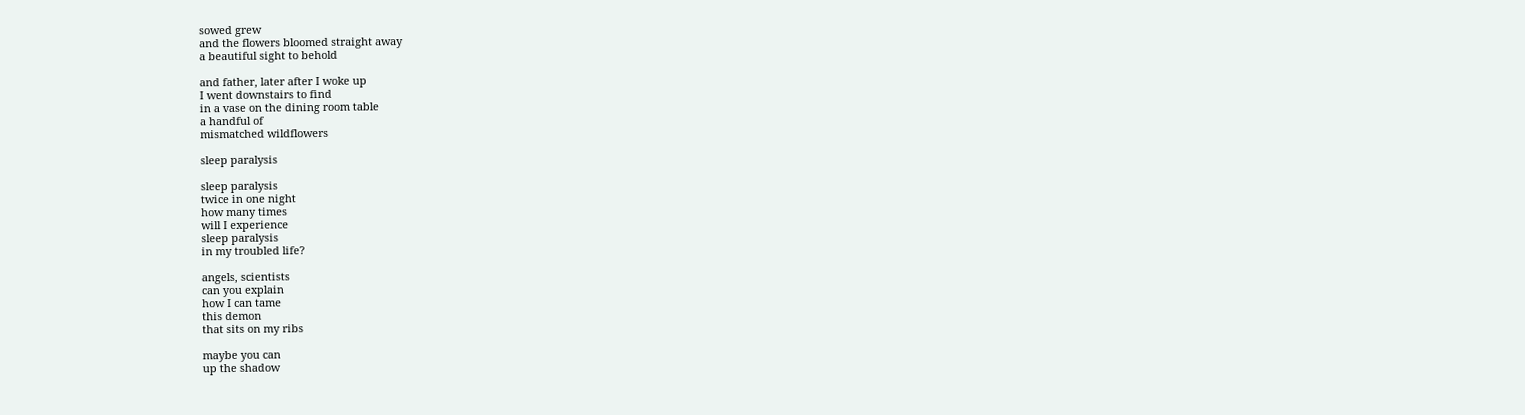sowed grew
and the flowers bloomed straight away
a beautiful sight to behold

and father, later after I woke up
I went downstairs to find
in a vase on the dining room table
a handful of
mismatched wildflowers

sleep paralysis

sleep paralysis
twice in one night
how many times
will I experience
sleep paralysis
in my troubled life?

angels, scientists
can you explain
how I can tame
this demon
that sits on my ribs

maybe you can
up the shadow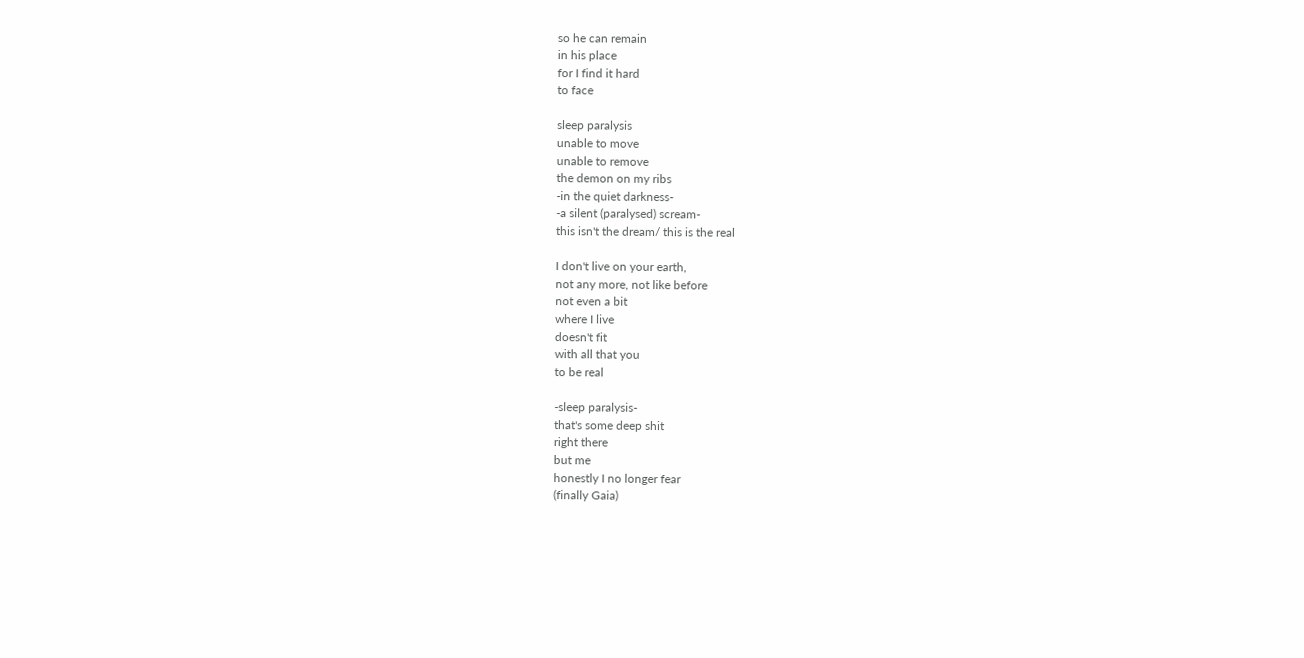so he can remain
in his place
for I find it hard
to face

sleep paralysis
unable to move
unable to remove
the demon on my ribs
-in the quiet darkness-
-a silent (paralysed) scream-
this isn't the dream/ this is the real

I don't live on your earth,
not any more, not like before
not even a bit
where I live
doesn't fit
with all that you
to be real

-sleep paralysis-
that's some deep shit
right there
but me
honestly I no longer fear
(finally Gaia)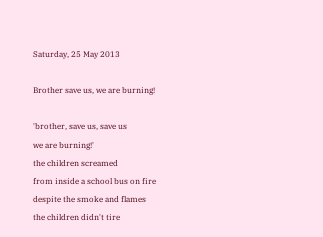Saturday, 25 May 2013

Brother save us, we are burning!

'brother, save us, save us
we are burning!'
the children screamed
from inside a school bus on fire
despite the smoke and flames
the children didn't tire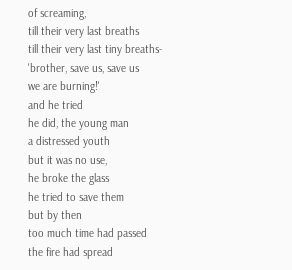of screaming,
till their very last breaths
till their very last tiny breaths-
'brother, save us, save us
we are burning!'
and he tried
he did, the young man
a distressed youth
but it was no use,
he broke the glass
he tried to save them
but by then
too much time had passed
the fire had spread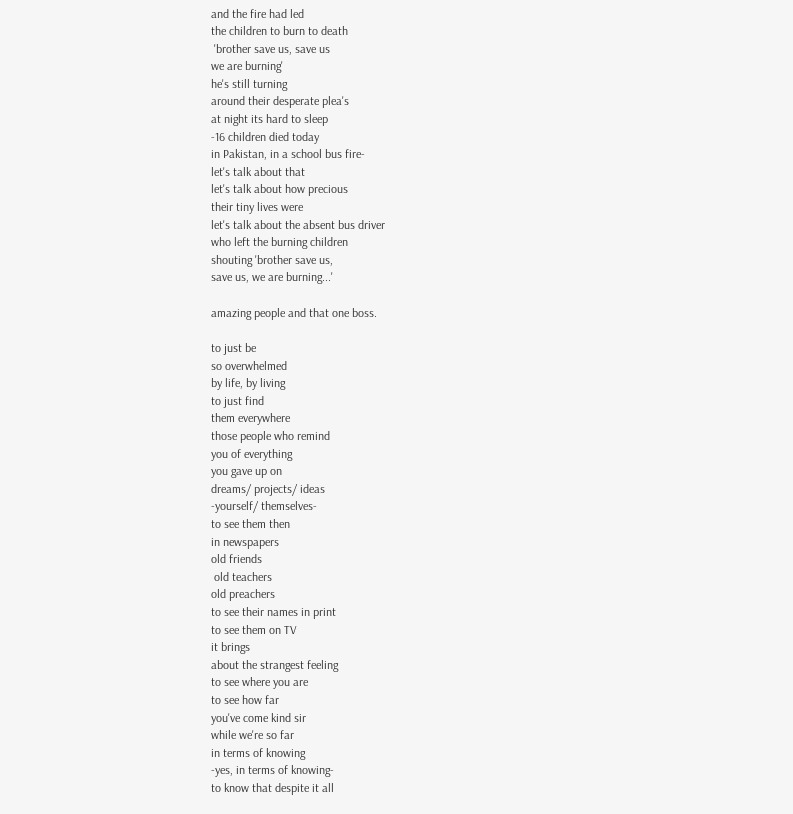and the fire had led
the children to burn to death
 'brother save us, save us
we are burning'
he's still turning
around their desperate plea's
at night its hard to sleep
-16 children died today
in Pakistan, in a school bus fire-
let's talk about that
let's talk about how precious
their tiny lives were
let's talk about the absent bus driver
who left the burning children
shouting 'brother save us,
save us, we are burning...'

amazing people and that one boss.

to just be
so overwhelmed
by life, by living
to just find
them everywhere
those people who remind
you of everything
you gave up on
dreams/ projects/ ideas
-yourself/ themselves-
to see them then
in newspapers
old friends
 old teachers
old preachers
to see their names in print
to see them on TV
it brings
about the strangest feeling
to see where you are
to see how far
you've come kind sir
while we're so far
in terms of knowing
-yes, in terms of knowing-
to know that despite it all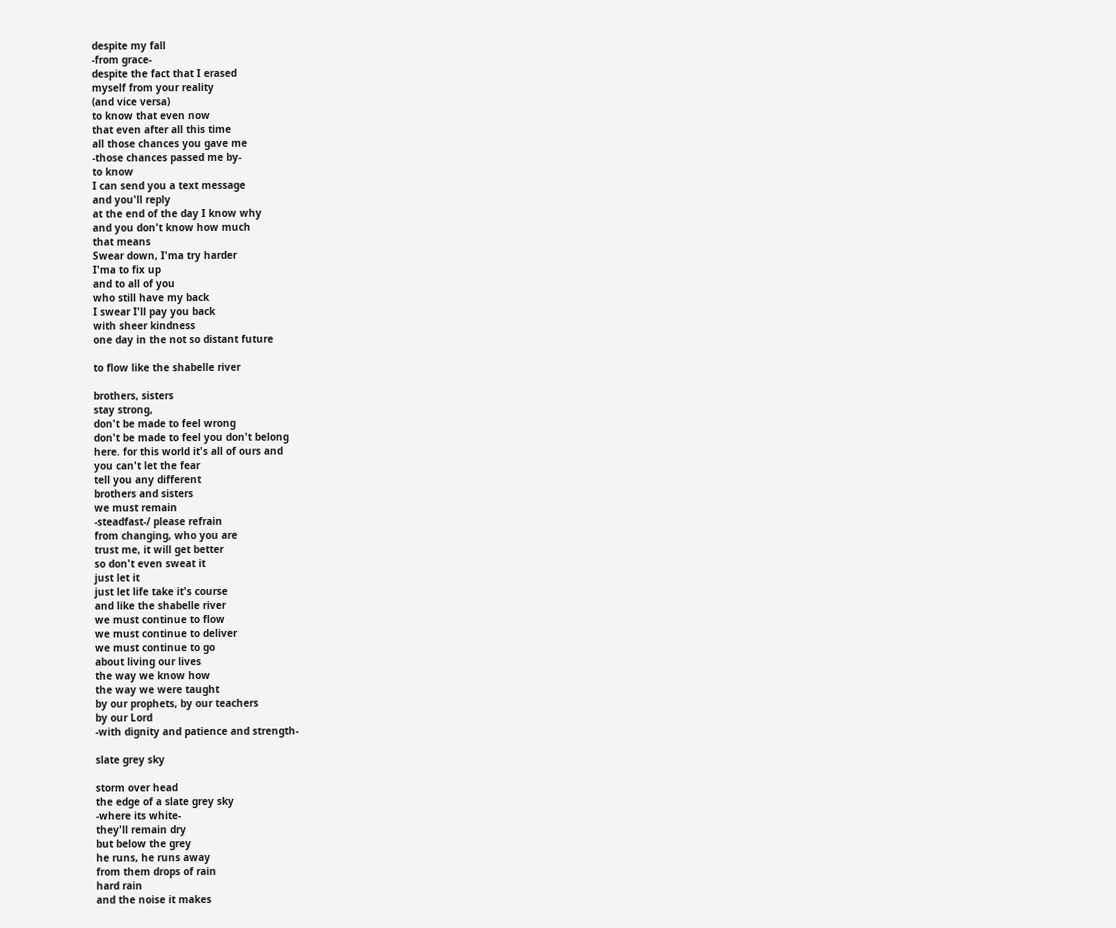despite my fall
-from grace-
despite the fact that I erased
myself from your reality
(and vice versa)
to know that even now
that even after all this time
all those chances you gave me
-those chances passed me by-
to know
I can send you a text message
and you'll reply
at the end of the day I know why
and you don't know how much
that means
Swear down, I'ma try harder
I'ma to fix up
and to all of you
who still have my back
I swear I'll pay you back
with sheer kindness
one day in the not so distant future

to flow like the shabelle river

brothers, sisters
stay strong,
don't be made to feel wrong
don't be made to feel you don't belong
here. for this world it's all of ours and
you can't let the fear
tell you any different
brothers and sisters
we must remain
-steadfast-/ please refrain
from changing, who you are
trust me, it will get better
so don't even sweat it
just let it
just let life take it's course
and like the shabelle river
we must continue to flow
we must continue to deliver
we must continue to go
about living our lives
the way we know how
the way we were taught
by our prophets, by our teachers
by our Lord
-with dignity and patience and strength-

slate grey sky

storm over head
the edge of a slate grey sky
-where its white-
they'll remain dry
but below the grey
he runs, he runs away
from them drops of rain
hard rain
and the noise it makes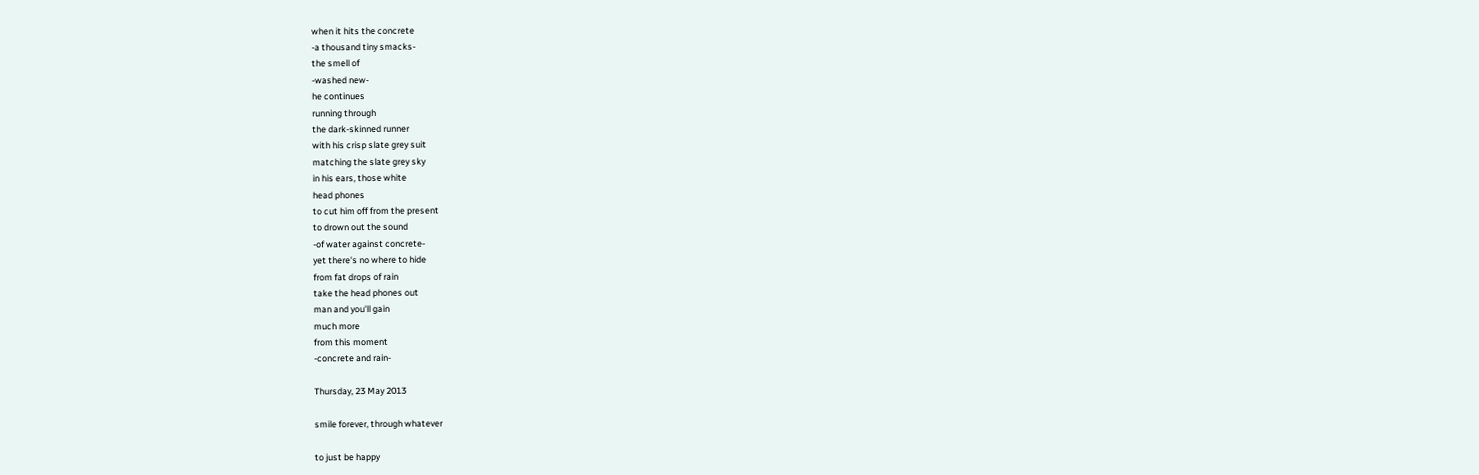when it hits the concrete
-a thousand tiny smacks-
the smell of
-washed new-
he continues
running through
the dark-skinned runner
with his crisp slate grey suit
matching the slate grey sky
in his ears, those white
head phones
to cut him off from the present
to drown out the sound
-of water against concrete-
yet there's no where to hide
from fat drops of rain
take the head phones out
man and you'll gain
much more
from this moment
-concrete and rain-

Thursday, 23 May 2013

smile forever, through whatever

to just be happy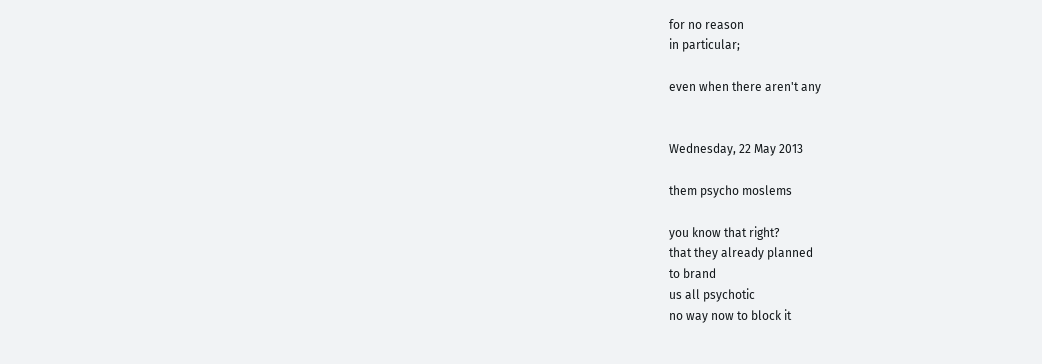for no reason
in particular;

even when there aren't any


Wednesday, 22 May 2013

them psycho moslems

you know that right?
that they already planned
to brand
us all psychotic
no way now to block it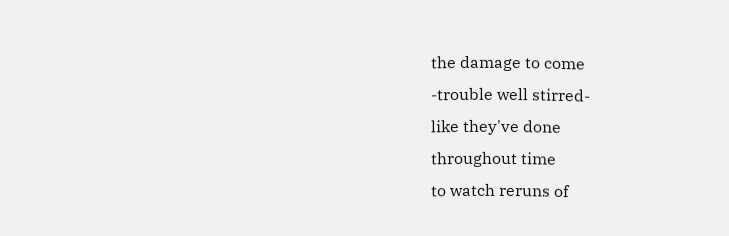the damage to come
-trouble well stirred-
like they've done
throughout time
to watch reruns of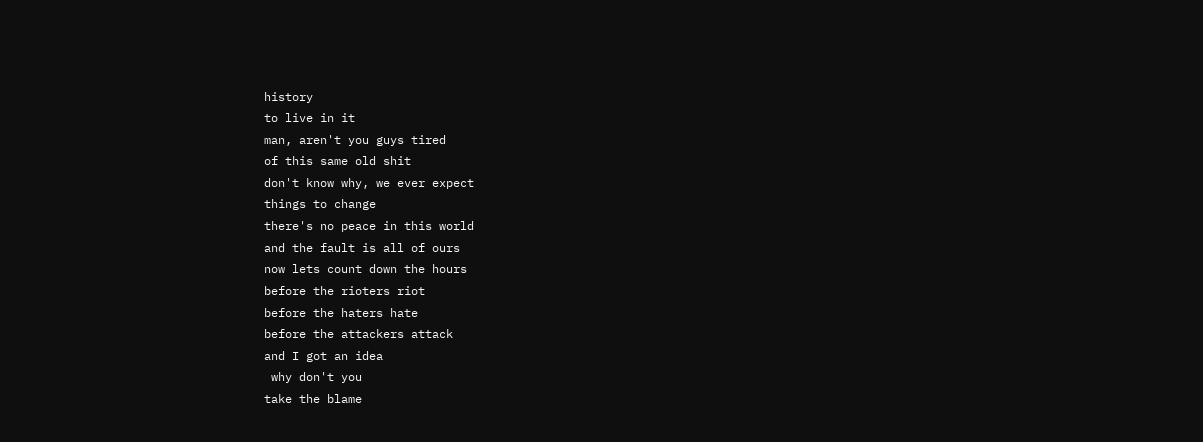history
to live in it
man, aren't you guys tired
of this same old shit
don't know why, we ever expect
things to change
there's no peace in this world
and the fault is all of ours
now lets count down the hours
before the rioters riot
before the haters hate
before the attackers attack
and I got an idea
 why don't you
take the blame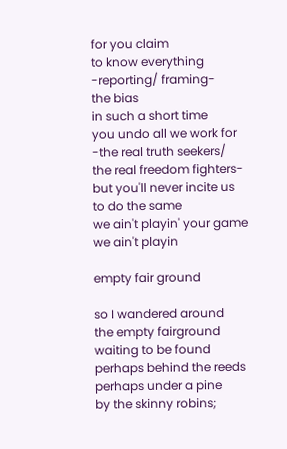for you claim
to know everything
-reporting/ framing-
the bias
in such a short time
you undo all we work for
-the real truth seekers/
the real freedom fighters-
but you'll never incite us
to do the same
we ain't playin' your game
we ain't playin

empty fair ground

so I wandered around
the empty fairground
waiting to be found
perhaps behind the reeds
perhaps under a pine
by the skinny robins;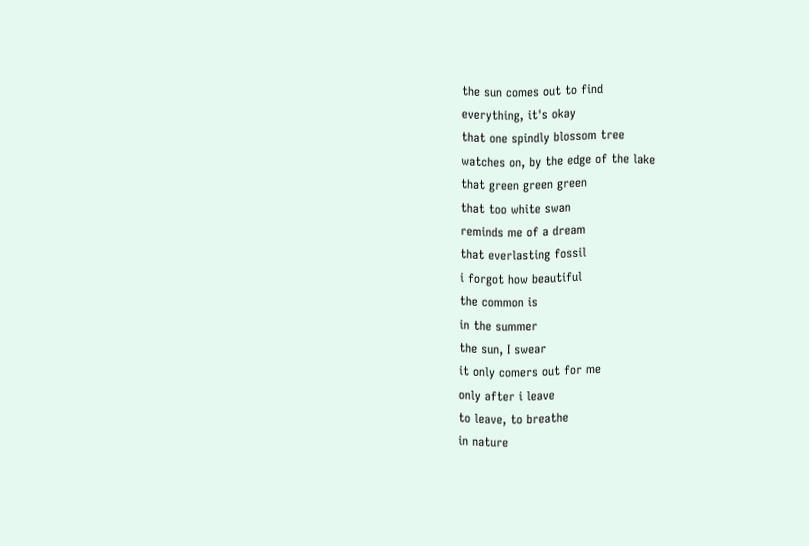the sun comes out to find
everything, it's okay
that one spindly blossom tree
watches on, by the edge of the lake
that green green green
that too white swan
reminds me of a dream
that everlasting fossil
i forgot how beautiful
the common is
in the summer
the sun, I swear
it only comers out for me
only after i leave
to leave, to breathe
in nature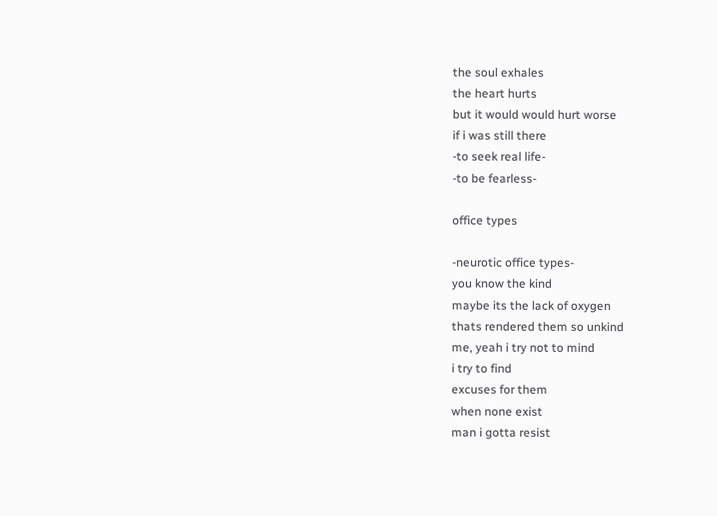the soul exhales
the heart hurts
but it would would hurt worse
if i was still there
-to seek real life-
-to be fearless-

office types

-neurotic office types-
you know the kind
maybe its the lack of oxygen
thats rendered them so unkind
me, yeah i try not to mind
i try to find
excuses for them
when none exist
man i gotta resist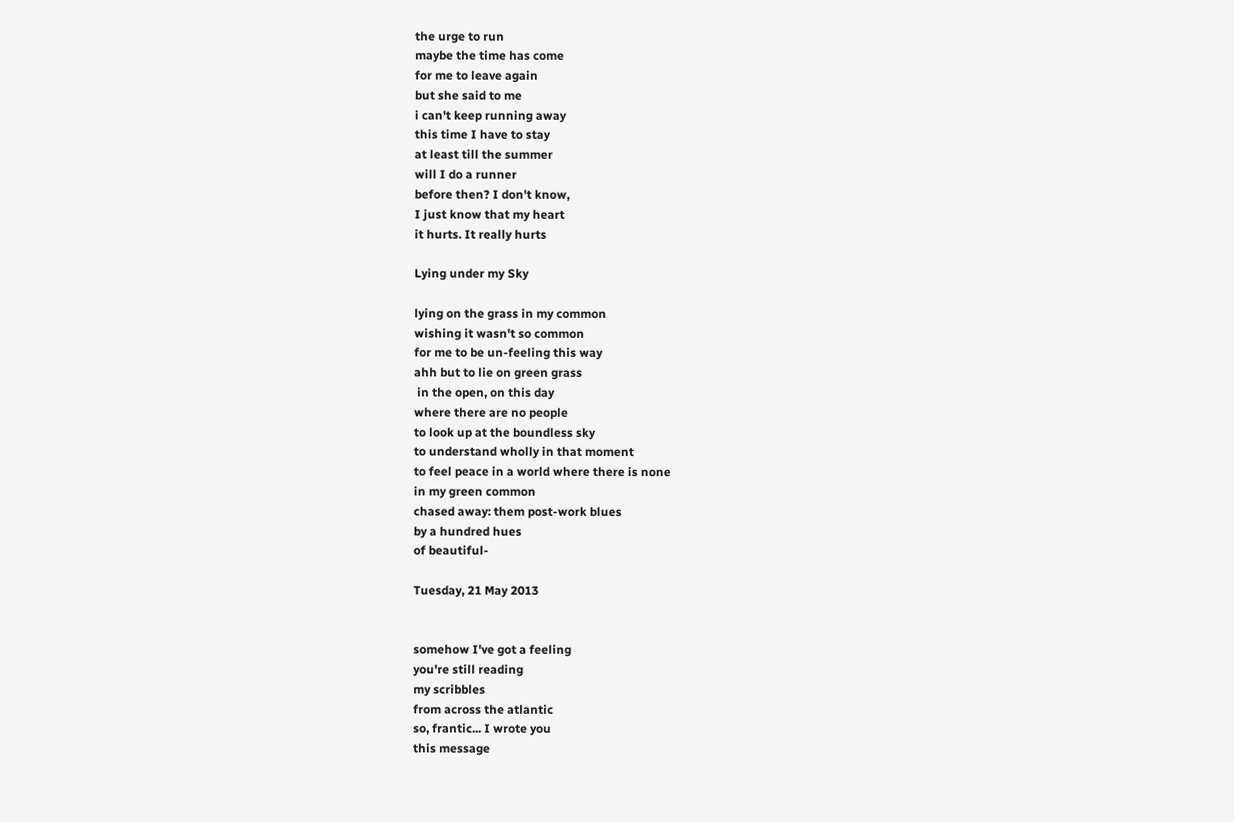the urge to run
maybe the time has come
for me to leave again
but she said to me
i can't keep running away
this time I have to stay
at least till the summer
will I do a runner
before then? I don't know,
I just know that my heart
it hurts. It really hurts

Lying under my Sky

lying on the grass in my common
wishing it wasn't so common
for me to be un-feeling this way
ahh but to lie on green grass
 in the open, on this day
where there are no people
to look up at the boundless sky
to understand wholly in that moment
to feel peace in a world where there is none
in my green common
chased away: them post-work blues
by a hundred hues
of beautiful-

Tuesday, 21 May 2013


somehow I've got a feeling
you're still reading
my scribbles
from across the atlantic
so, frantic... I wrote you
this message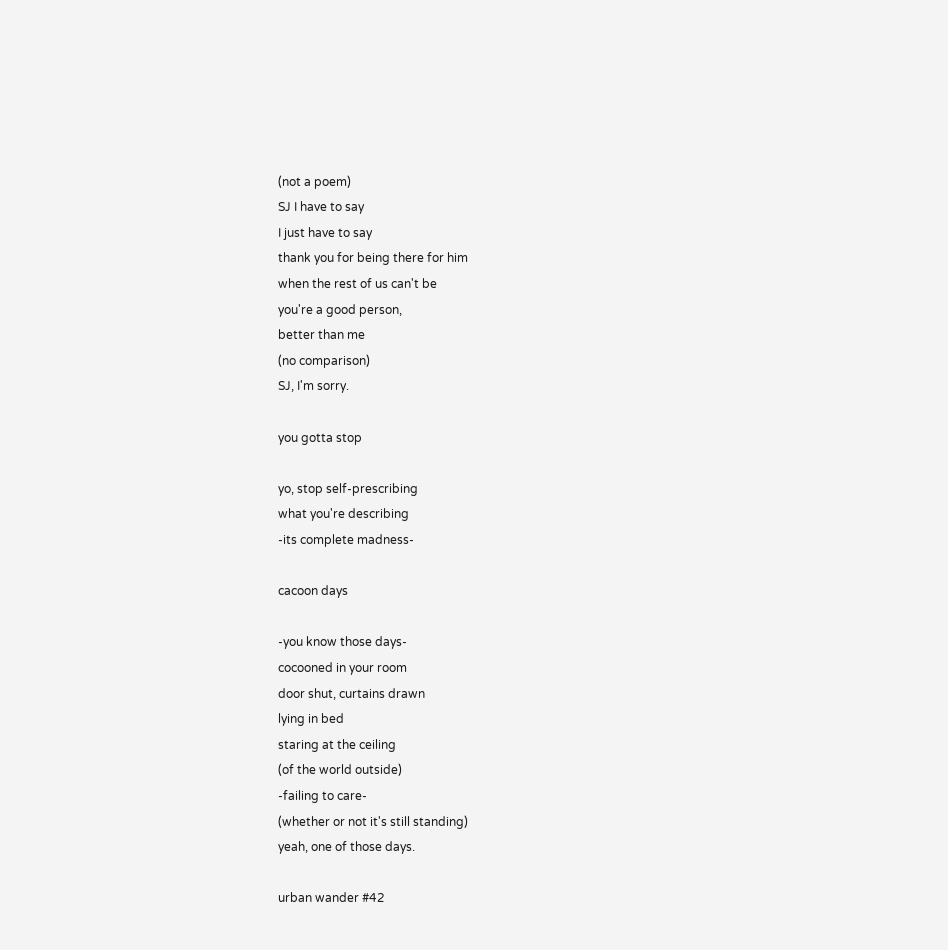(not a poem)
SJ I have to say
I just have to say
thank you for being there for him
when the rest of us can't be
you're a good person,
better than me
(no comparison)
SJ, I'm sorry.

you gotta stop

yo, stop self-prescribing
what you're describing
-its complete madness-

cacoon days

-you know those days-
cocooned in your room
door shut, curtains drawn
lying in bed
staring at the ceiling
(of the world outside)
-failing to care-
(whether or not it's still standing)
yeah, one of those days.

urban wander #42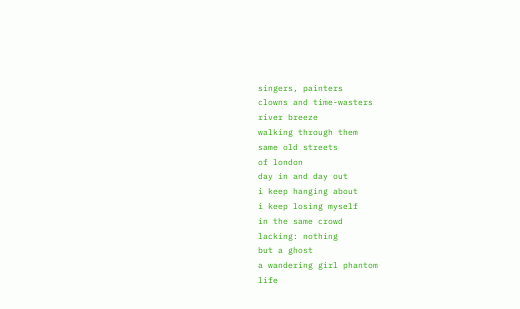singers, painters
clowns and time-wasters
river breeze
walking through them
same old streets
of london
day in and day out
i keep hanging about
i keep losing myself
in the same crowd
lacking: nothing
but a ghost
a wandering girl phantom
life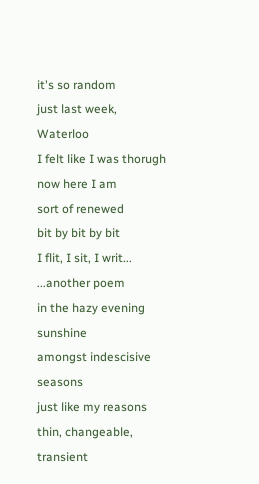it's so random
just last week, Waterloo
I felt like I was thorugh
now here I am
sort of renewed
bit by bit by bit
I flit, I sit, I writ...
...another poem
in the hazy evening sunshine
amongst indescisive seasons
just like my reasons
thin, changeable, transient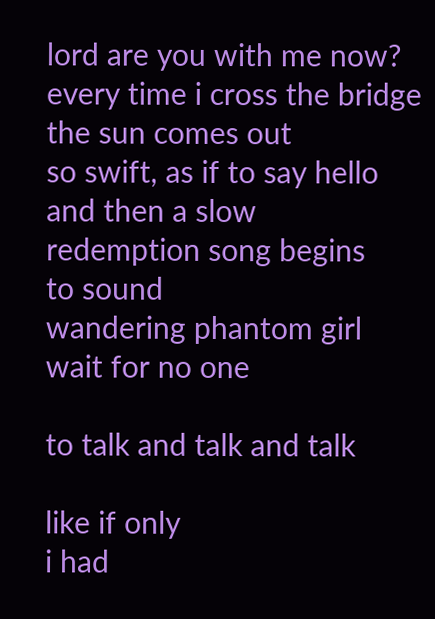lord are you with me now?
every time i cross the bridge
the sun comes out
so swift, as if to say hello
and then a slow
redemption song begins
to sound
wandering phantom girl
wait for no one

to talk and talk and talk

like if only
i had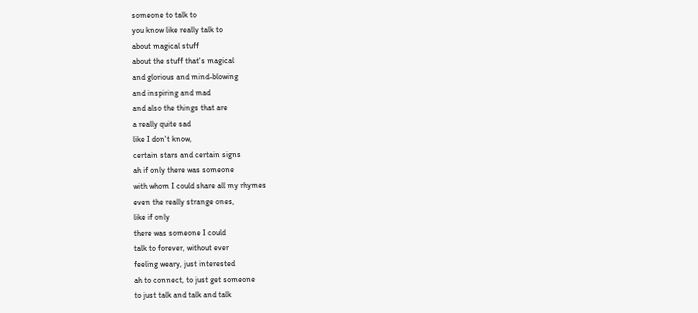someone to talk to
you know like really talk to
about magical stuff
about the stuff that's magical
and glorious and mind-blowing
and inspiring and mad
and also the things that are
a really quite sad
like I don't know,
certain stars and certain signs
ah if only there was someone
with whom I could share all my rhymes
even the really strange ones,
like if only
there was someone I could
talk to forever, without ever
feeling weary, just interested
ah to connect, to just get someone
to just talk and talk and talk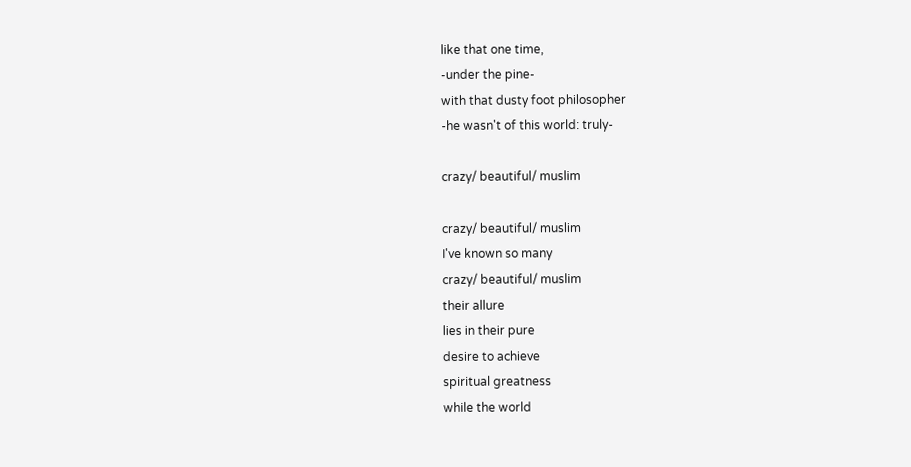like that one time,
-under the pine-
with that dusty foot philosopher
-he wasn't of this world: truly-

crazy/ beautiful/ muslim

crazy/ beautiful/ muslim
I've known so many
crazy/ beautiful/ muslim
their allure
lies in their pure
desire to achieve
spiritual greatness
while the world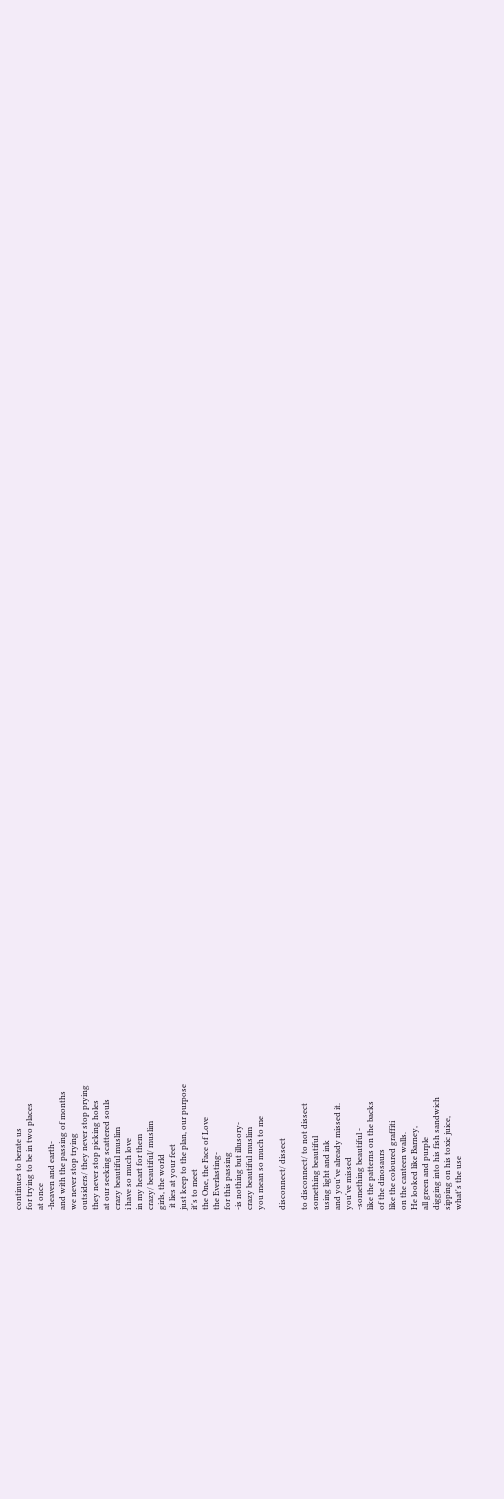continues to berate us
for trying to be in two places
at once
-heaven and earth-
and with the passing of months
we never stop trying
outsiders/ they never stop prying
they never stop picking holes
at our seeking scattered souls
crazy beautiful muslim
i have so much love
in my heart for them
crazy/ beautiful/ muslim
girls, the world
 it lies at your feet
just keep to the plan, our purpose
it's to meet
the One, the Face of Love
the Everlasting-
for this passing
-is nothing but illusory-
crazy beautiful muslim
you mean so much to me

disconnect/ dissect

to disconnect/ to not dissect
something beautiful
using light and ink
and you've already missed it.
you've missed
-something beautiful -
like the patterns on the backs
of the dinosaurs
like the coloured graffiti
on the canteen walls.
He looked like Barney,
all green and purple
digging into his fish sandwich
sipping on his toxic juice,
what's the use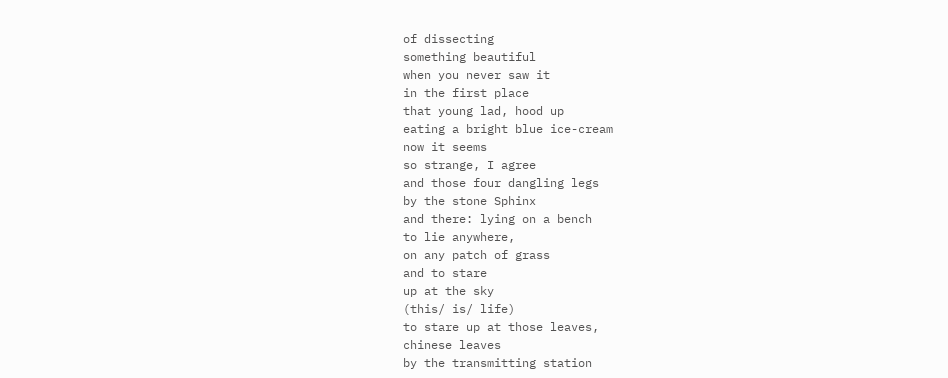of dissecting
something beautiful
when you never saw it
in the first place
that young lad, hood up
eating a bright blue ice-cream
now it seems
so strange, I agree
and those four dangling legs
by the stone Sphinx
and there: lying on a bench
to lie anywhere,
on any patch of grass
and to stare
up at the sky
(this/ is/ life)
to stare up at those leaves,
chinese leaves
by the transmitting station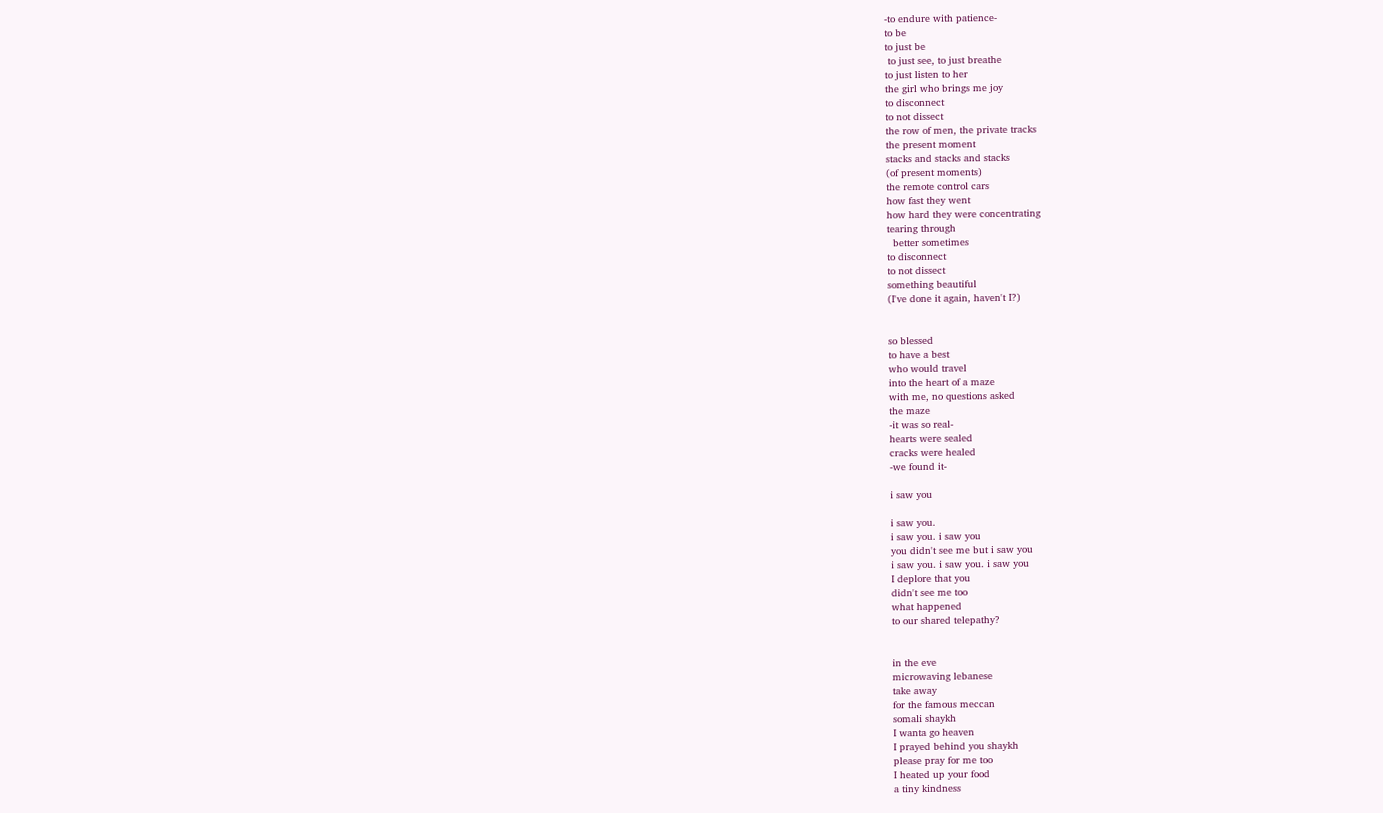-to endure with patience-
to be
to just be
 to just see, to just breathe
to just listen to her
the girl who brings me joy
to disconnect
to not dissect
the row of men, the private tracks
the present moment
stacks and stacks and stacks
(of present moments)
the remote control cars
how fast they went
how hard they were concentrating
tearing through
  better sometimes
to disconnect
to not dissect
something beautiful
(I've done it again, haven't I?)


so blessed
to have a best
who would travel
into the heart of a maze
with me, no questions asked
the maze
-it was so real-
hearts were sealed
cracks were healed
-we found it-

i saw you

i saw you.
i saw you. i saw you
you didn't see me but i saw you
i saw you. i saw you. i saw you
I deplore that you
didn't see me too
what happened
to our shared telepathy?


in the eve
microwaving lebanese
take away
for the famous meccan
somali shaykh
I wanta go heaven
I prayed behind you shaykh
please pray for me too
I heated up your food
a tiny kindness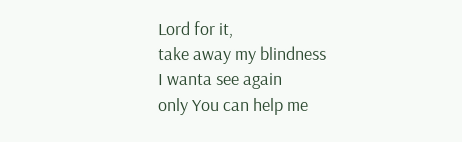Lord for it,
take away my blindness
I wanta see again
only You can help me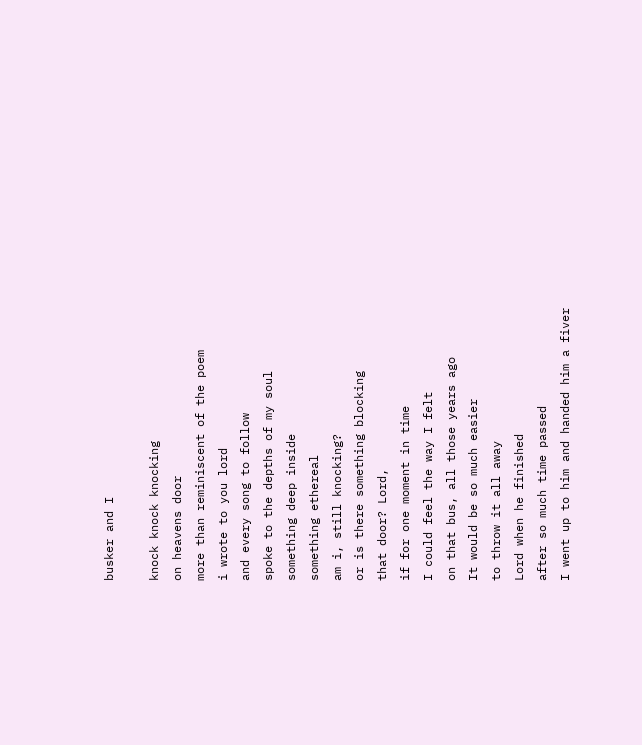busker and I

knock knock knocking
on heavens door
more than reminiscent of the poem
i wrote to you lord
and every song to follow
spoke to the depths of my soul
something deep inside
something ethereal
am i, still knocking?
or is there something blocking
that door? Lord,
if for one moment in time
I could feel the way I felt
on that bus, all those years ago
It would be so much easier
to throw it all away
Lord when he finished
after so much time passed
I went up to him and handed him a fiver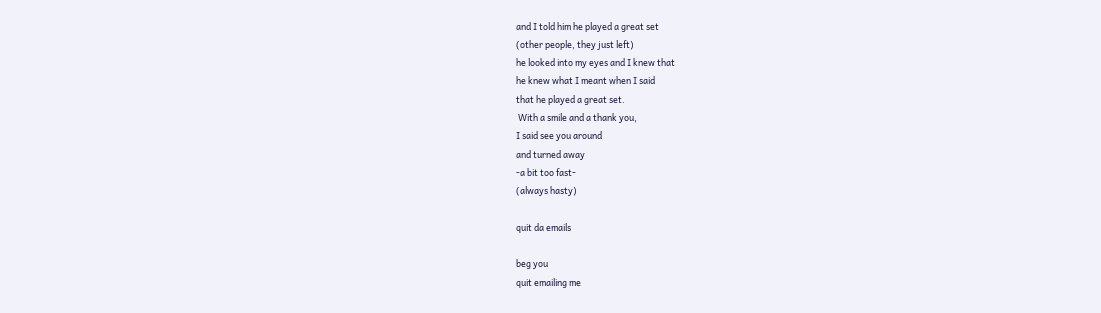and I told him he played a great set
(other people, they just left)
he looked into my eyes and I knew that
he knew what I meant when I said
that he played a great set.
 With a smile and a thank you,
I said see you around
and turned away
-a bit too fast-
(always hasty)

quit da emails

beg you
quit emailing me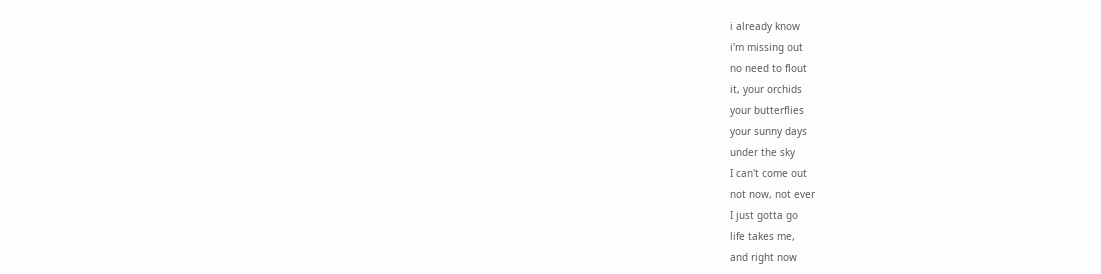i already know
i'm missing out
no need to flout
it, your orchids
your butterflies
your sunny days
under the sky
I can't come out
not now, not ever
I just gotta go
life takes me,
and right now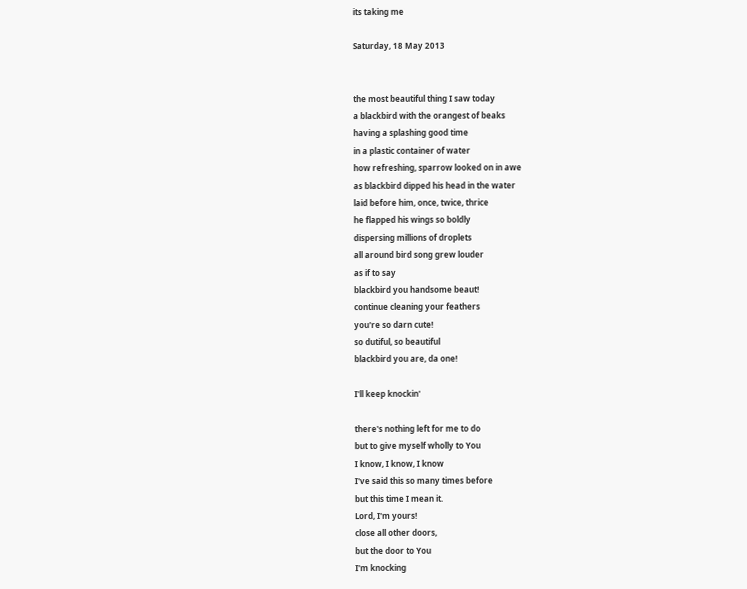its taking me

Saturday, 18 May 2013


the most beautiful thing I saw today
a blackbird with the orangest of beaks
having a splashing good time
in a plastic container of water
how refreshing, sparrow looked on in awe
as blackbird dipped his head in the water
laid before him, once, twice, thrice
he flapped his wings so boldly
dispersing millions of droplets
all around bird song grew louder
as if to say
blackbird you handsome beaut!
continue cleaning your feathers
you're so darn cute!
so dutiful, so beautiful
blackbird you are, da one!

I'll keep knockin'

there's nothing left for me to do
but to give myself wholly to You
I know, I know, I know
I've said this so many times before
but this time I mean it.
Lord, I'm yours!
close all other doors,
but the door to You
I'm knocking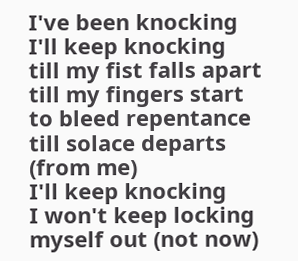I've been knocking
I'll keep knocking
till my fist falls apart
till my fingers start
to bleed repentance
till solace departs (from me)
I'll keep knocking
I won't keep locking
myself out (not now)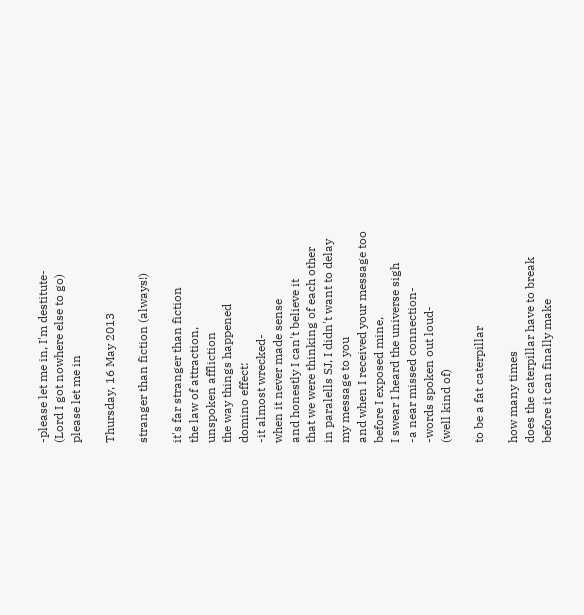-please let me in, I'm destitute-
(Lord I got nowhere else to go)
please let me in

Thursday, 16 May 2013

stranger than fiction (always!)

it's far stranger than fiction
the law of attraction,
unspoken affliction
the way things happened
domino effect:
-it almost wrecked-
when it never made sense
and honestly I can't believe it
that we were thinking of each other
in paralells SJ, I didn't want to delay
my message to you
and when I received your message too
before I exposed mine,
I swear I heard the universe sigh
-a near missed connection-
-words spoken out loud-
(well kind of)

to be a fat caterpillar

how many times
does the caterpillar have to break
before it can finally make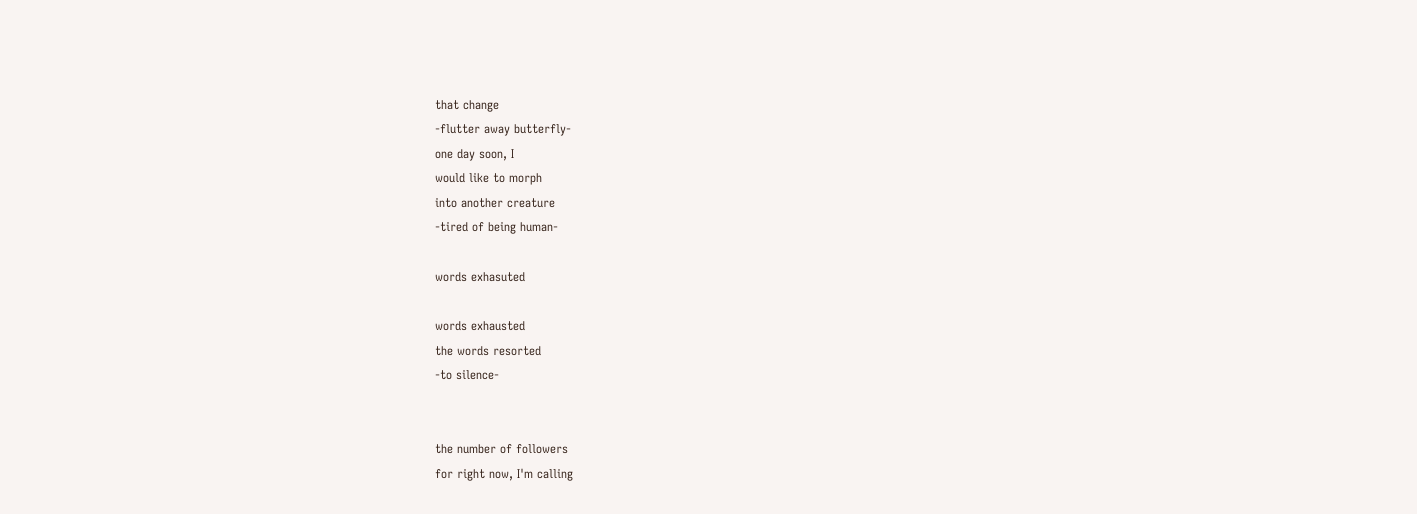that change
-flutter away butterfly-
one day soon, I
would like to morph
into another creature
-tired of being human-

words exhasuted

words exhausted
the words resorted
-to silence-


the number of followers
for right now, I'm calling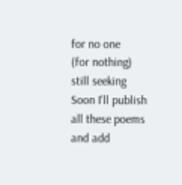for no one
(for nothing)
still seeking
Soon I'll publish
all these poems
and add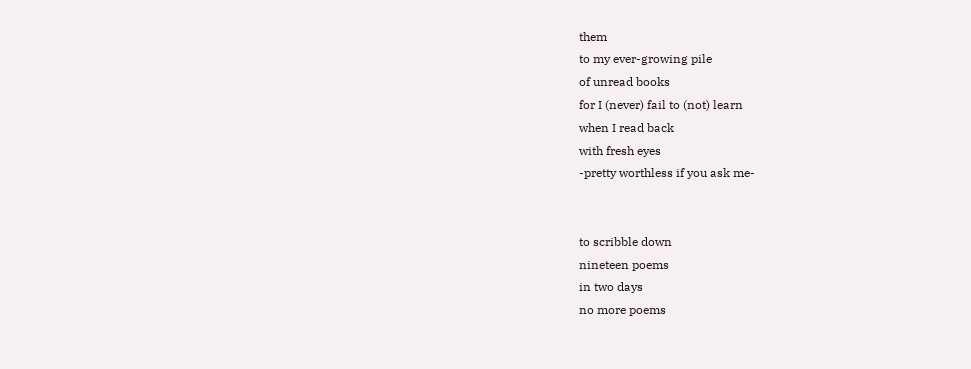them
to my ever-growing pile
of unread books
for I (never) fail to (not) learn
when I read back
with fresh eyes
-pretty worthless if you ask me-


to scribble down
nineteen poems
in two days
no more poems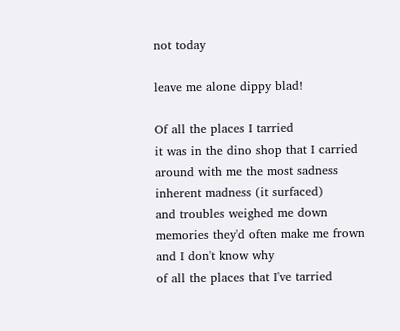not today

leave me alone dippy blad!

Of all the places I tarried
it was in the dino shop that I carried
around with me the most sadness
inherent madness (it surfaced)
and troubles weighed me down
memories they'd often make me frown
and I don't know why
of all the places that I've tarried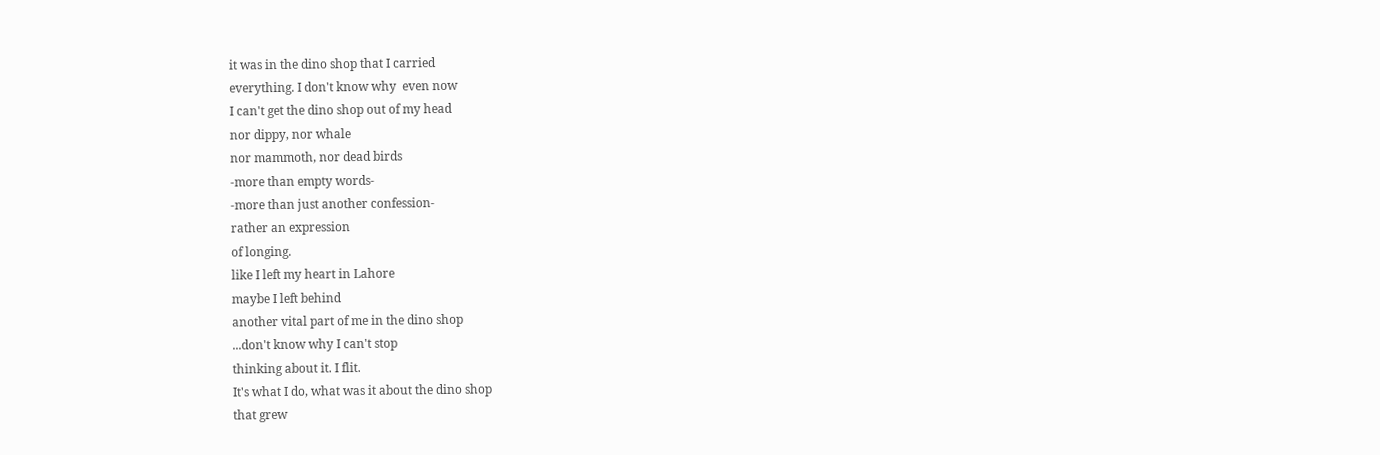it was in the dino shop that I carried
everything. I don't know why  even now
I can't get the dino shop out of my head
nor dippy, nor whale
nor mammoth, nor dead birds
-more than empty words-
-more than just another confession-
rather an expression
of longing.
like I left my heart in Lahore
maybe I left behind
another vital part of me in the dino shop
...don't know why I can't stop
thinking about it. I flit.
It's what I do, what was it about the dino shop
that grew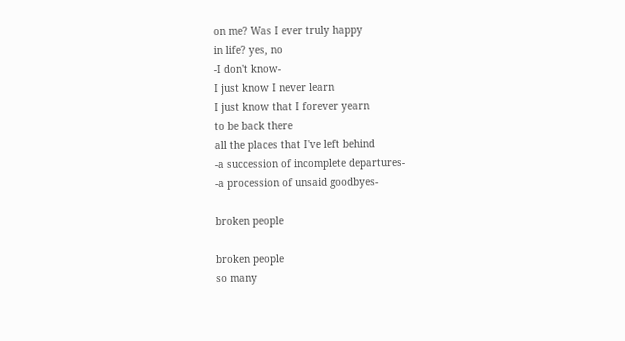on me? Was I ever truly happy
in life? yes, no
-I don't know-
I just know I never learn
I just know that I forever yearn
to be back there
all the places that I've left behind
-a succession of incomplete departures-
-a procession of unsaid goodbyes-

broken people

broken people
so many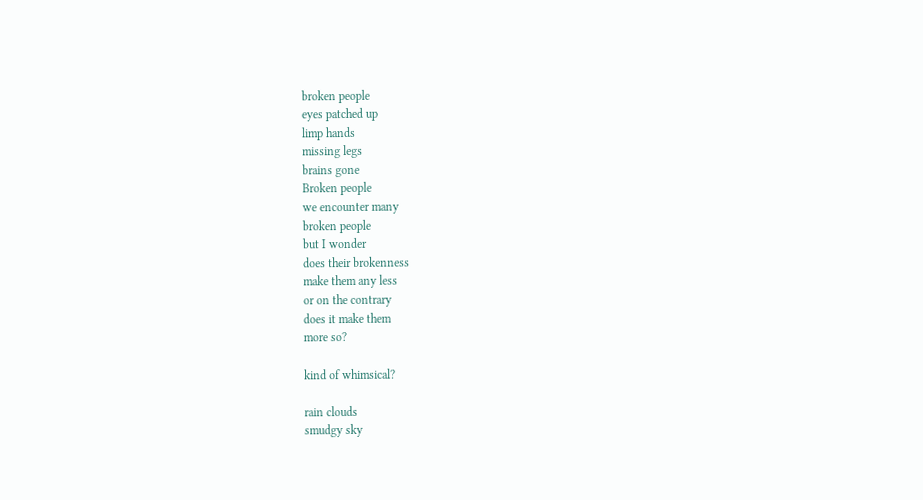broken people
eyes patched up
limp hands
missing legs
brains gone
Broken people
we encounter many
broken people
but I wonder
does their brokenness
make them any less
or on the contrary
does it make them
more so?

kind of whimsical?

rain clouds
smudgy sky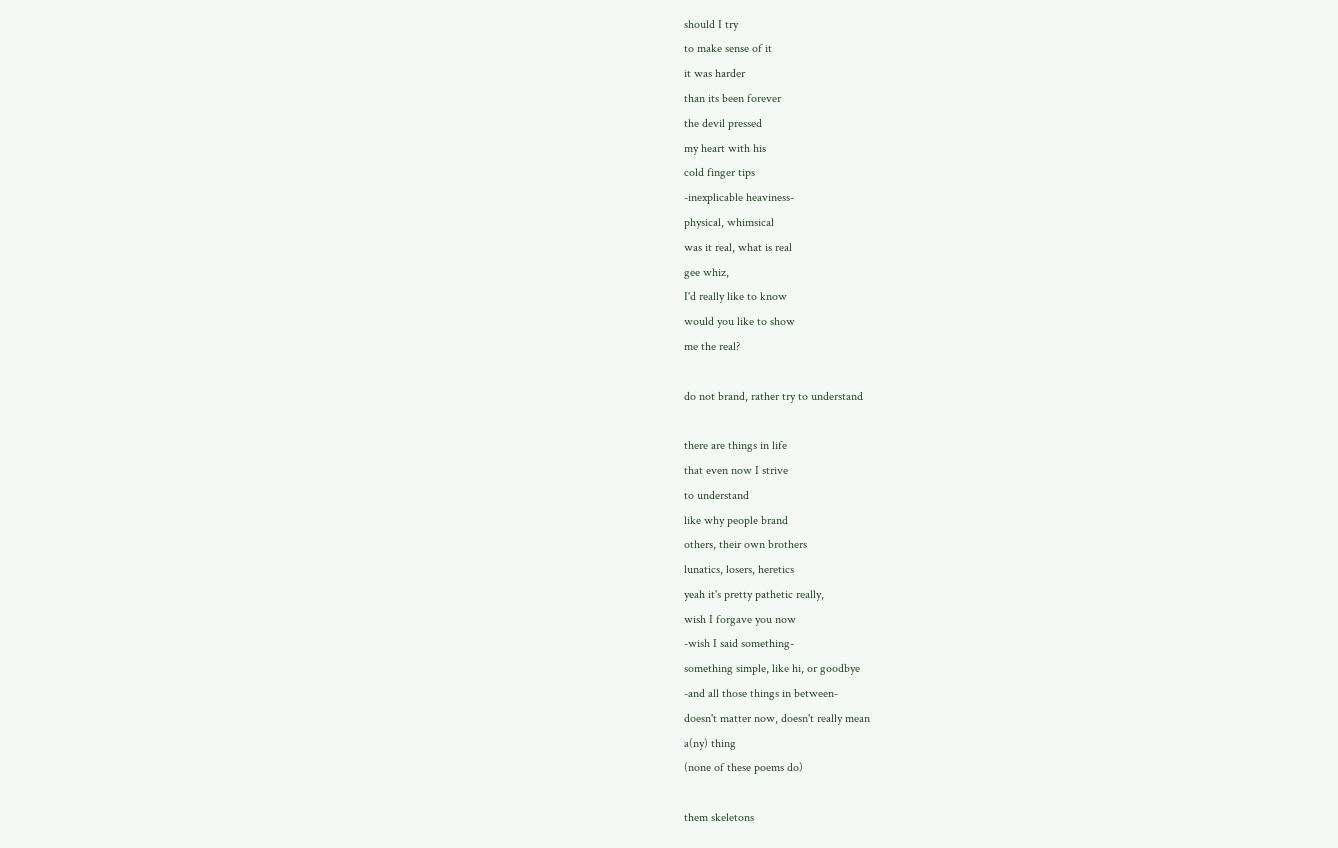should I try
to make sense of it
it was harder
than its been forever
the devil pressed
my heart with his
cold finger tips
-inexplicable heaviness-
physical, whimsical
was it real, what is real
gee whiz,
I'd really like to know
would you like to show
me the real?

do not brand, rather try to understand

there are things in life
that even now I strive
to understand
like why people brand
others, their own brothers
lunatics, losers, heretics
yeah it's pretty pathetic really,
wish I forgave you now
-wish I said something-
something simple, like hi, or goodbye
-and all those things in between-
doesn't matter now, doesn't really mean
a(ny) thing
(none of these poems do)

them skeletons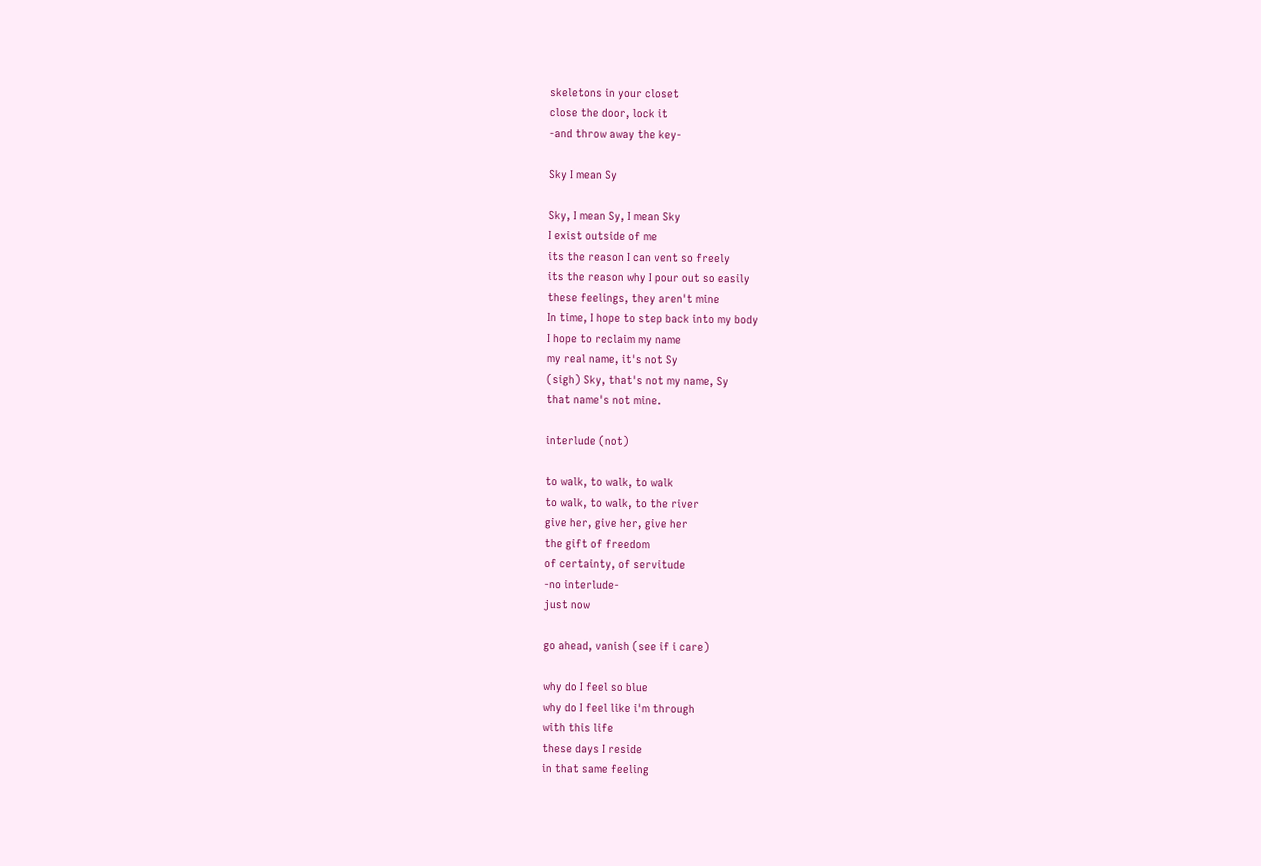skeletons in your closet
close the door, lock it
-and throw away the key-

Sky I mean Sy

Sky, I mean Sy, I mean Sky
I exist outside of me
its the reason I can vent so freely
its the reason why I pour out so easily
these feelings, they aren't mine
In time, I hope to step back into my body
I hope to reclaim my name
my real name, it's not Sy
(sigh) Sky, that's not my name, Sy
that name's not mine.

interlude (not)

to walk, to walk, to walk
to walk, to walk, to the river
give her, give her, give her
the gift of freedom
of certainty, of servitude
-no interlude-
just now

go ahead, vanish (see if i care)

why do I feel so blue
why do I feel like i'm through
with this life
these days I reside
in that same feeling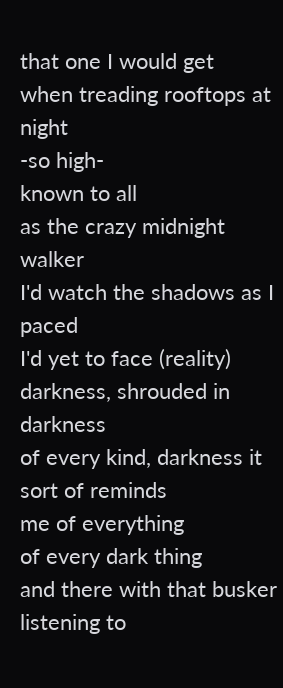that one I would get
when treading rooftops at night
-so high-
known to all
as the crazy midnight walker
I'd watch the shadows as I paced
I'd yet to face (reality)
darkness, shrouded in darkness
of every kind, darkness it sort of reminds
me of everything
of every dark thing
and there with that busker
listening to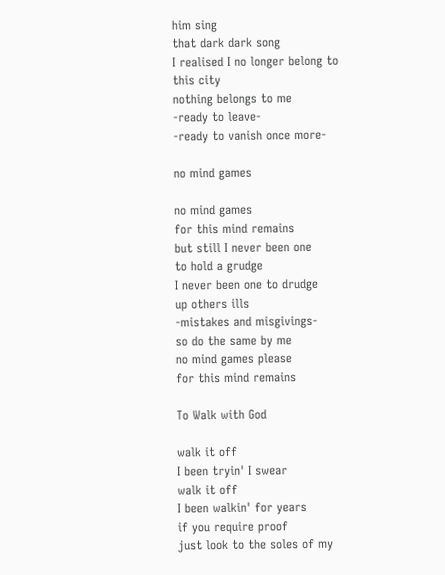him sing
that dark dark song
I realised I no longer belong to this city
nothing belongs to me
-ready to leave-
-ready to vanish once more-

no mind games

no mind games
for this mind remains
but still I never been one
to hold a grudge
I never been one to drudge
up others ills
-mistakes and misgivings-
so do the same by me
no mind games please
for this mind remains

To Walk with God

walk it off
I been tryin' I swear
walk it off
I been walkin' for years
if you require proof
just look to the soles of my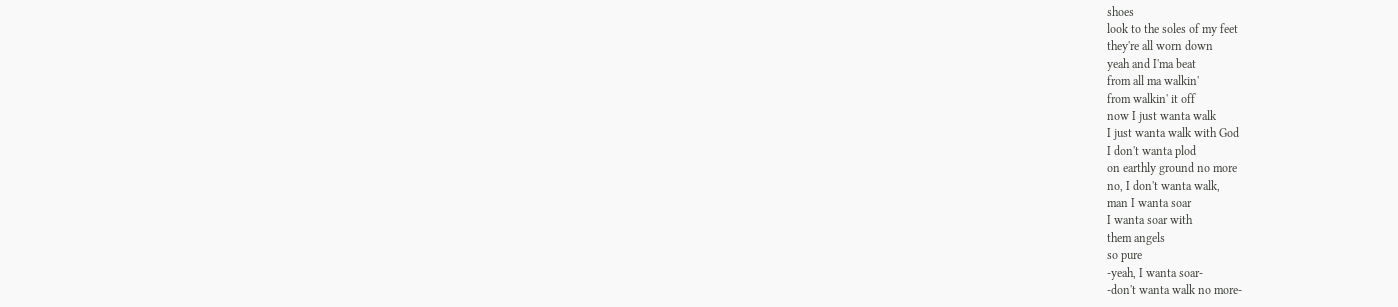shoes
look to the soles of my feet
they're all worn down
yeah and I'ma beat
from all ma walkin'
from walkin' it off
now I just wanta walk
I just wanta walk with God
I don't wanta plod
on earthly ground no more
no, I don't wanta walk,
man I wanta soar
I wanta soar with
them angels
so pure
-yeah, I wanta soar-
-don't wanta walk no more-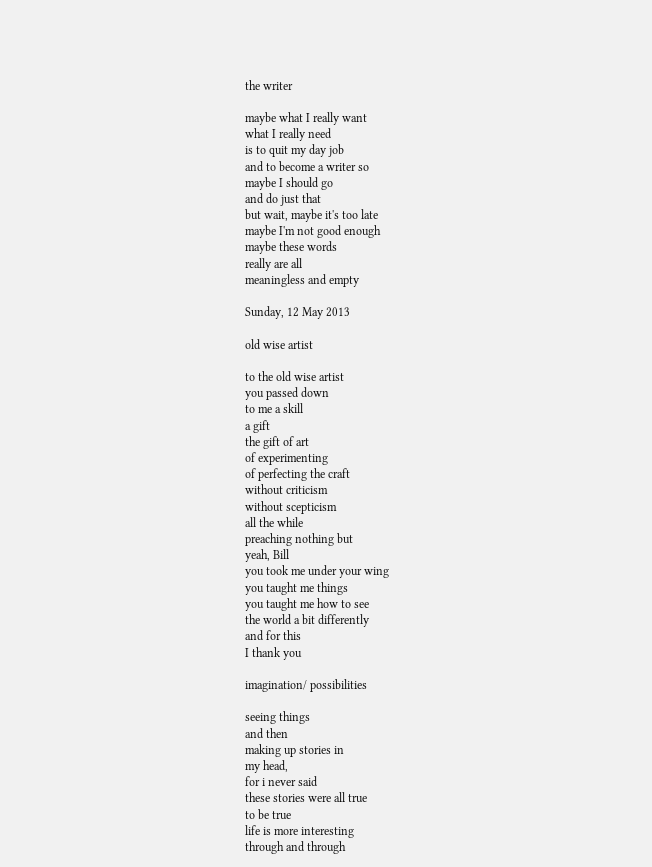the writer

maybe what I really want
what I really need
is to quit my day job
and to become a writer so
maybe I should go
and do just that
but wait, maybe it's too late
maybe I'm not good enough
maybe these words
really are all
meaningless and empty

Sunday, 12 May 2013

old wise artist

to the old wise artist
you passed down
to me a skill
a gift
the gift of art
of experimenting
of perfecting the craft
without criticism
without scepticism
all the while
preaching nothing but
yeah, Bill
you took me under your wing
you taught me things
you taught me how to see
the world a bit differently
and for this
I thank you

imagination/ possibilities

seeing things
and then
making up stories in
my head,
for i never said
these stories were all true
to be true
life is more interesting
through and through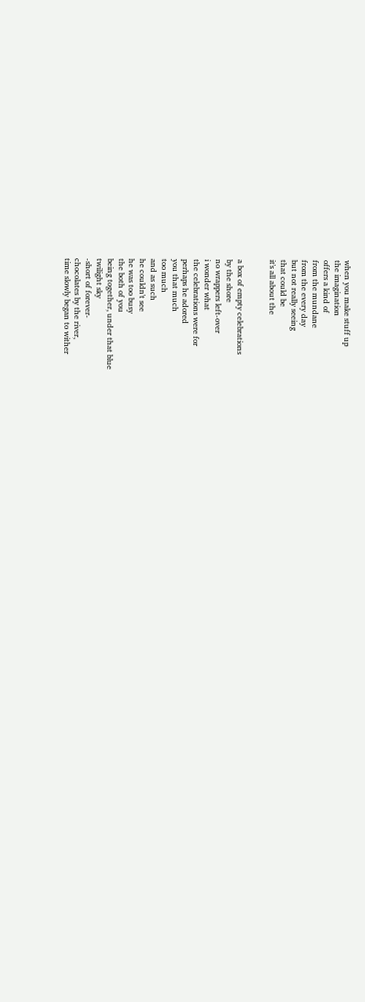when you make stuff up
the imagination
offers a kind of
from the mundane
from the every day
but not really seeing
that could be
it's all about the


a box of empty celebrations
by the shore
no wrappers left-over
i wonder what
the celebrations were for
perhaps he adored
you that much
too much
and as such
he couldn't see
he was too busy
the both of you
being together, under that blue
twilight sky
-short of forever-
chocolates by the river,
time slowly began to wither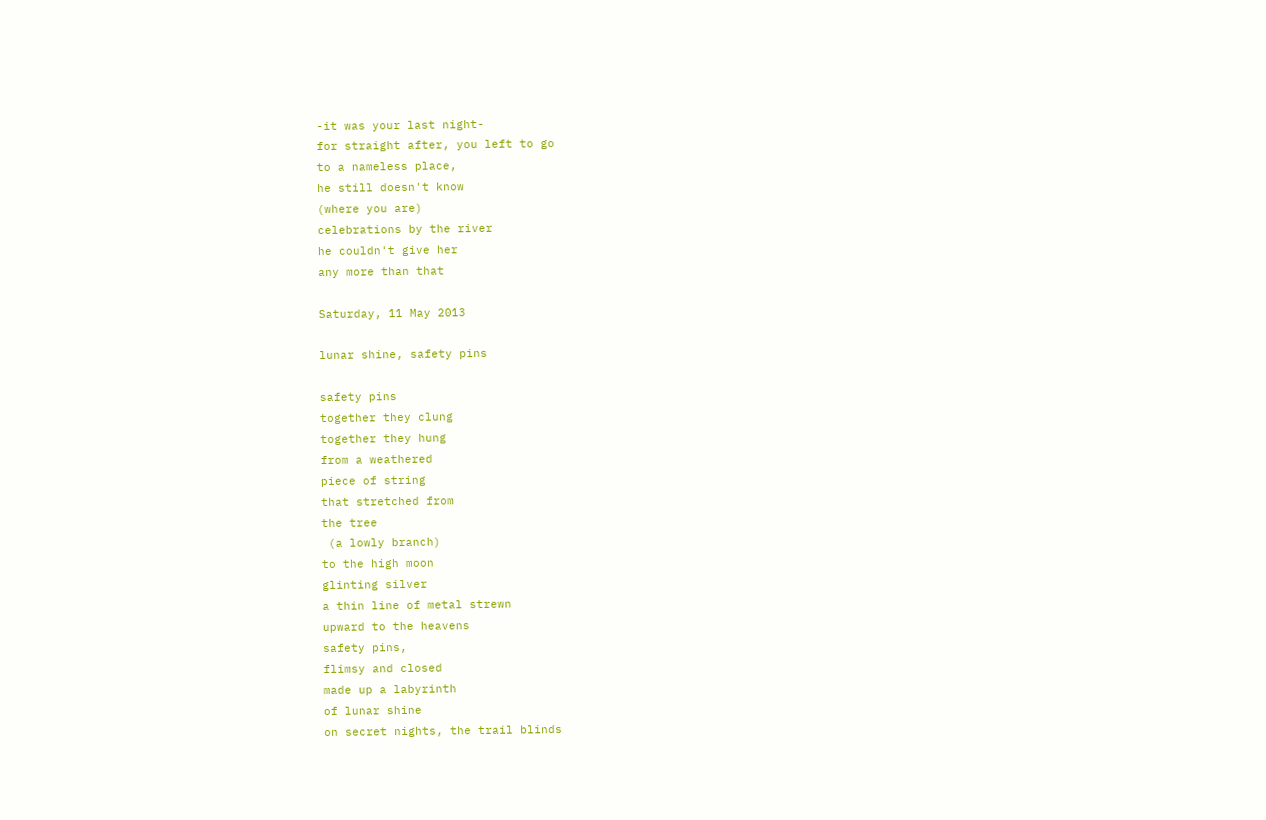-it was your last night-
for straight after, you left to go
to a nameless place,
he still doesn't know
(where you are)
celebrations by the river
he couldn't give her
any more than that

Saturday, 11 May 2013

lunar shine, safety pins

safety pins
together they clung
together they hung
from a weathered
piece of string
that stretched from
the tree
 (a lowly branch)
to the high moon
glinting silver
a thin line of metal strewn
upward to the heavens
safety pins,
flimsy and closed
made up a labyrinth
of lunar shine
on secret nights, the trail blinds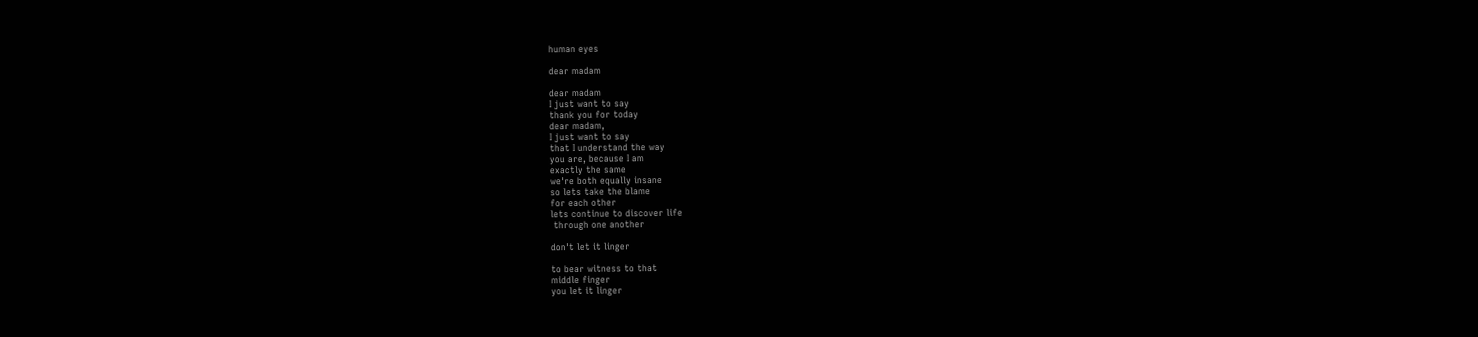human eyes

dear madam

dear madam
I just want to say
thank you for today
dear madam,
I just want to say
that I understand the way
you are, because I am
exactly the same
we're both equally insane
so lets take the blame
for each other
lets continue to discover life
 through one another

don't let it linger

to bear witness to that
middle finger
you let it linger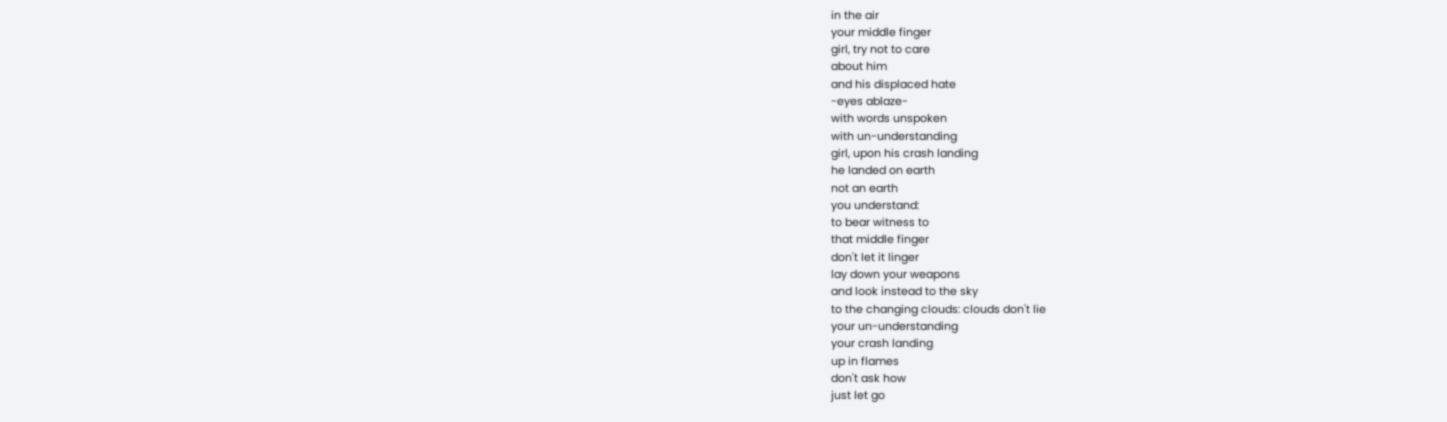in the air
your middle finger
girl, try not to care
about him
and his displaced hate
-eyes ablaze-
with words unspoken
with un-understanding
girl, upon his crash landing
he landed on earth
not an earth
you understand:
to bear witness to
that middle finger
don't let it linger
lay down your weapons
and look instead to the sky
to the changing clouds: clouds don't lie
your un-understanding
your crash landing
up in flames
don't ask how
just let go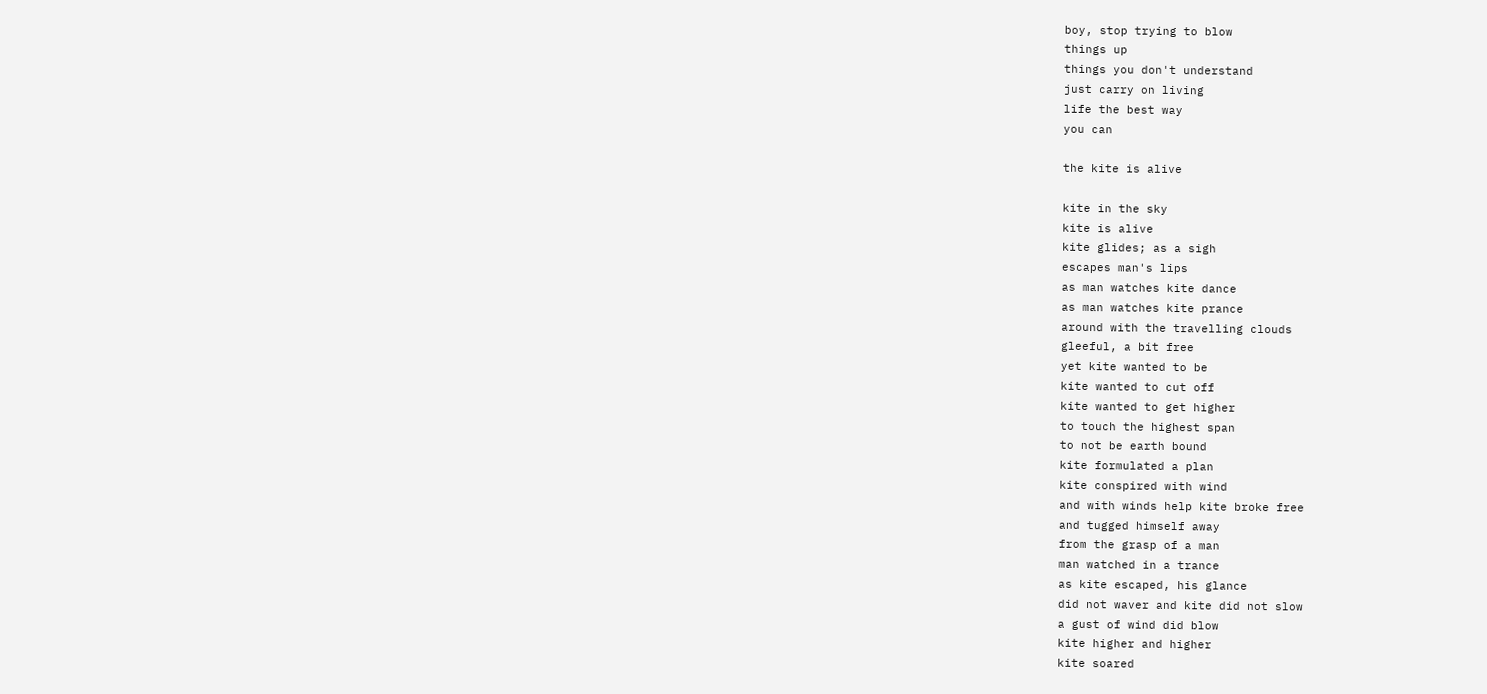boy, stop trying to blow
things up
things you don't understand
just carry on living
life the best way
you can

the kite is alive

kite in the sky
kite is alive
kite glides; as a sigh
escapes man's lips
as man watches kite dance
as man watches kite prance
around with the travelling clouds
gleeful, a bit free
yet kite wanted to be
kite wanted to cut off
kite wanted to get higher
to touch the highest span
to not be earth bound
kite formulated a plan
kite conspired with wind
and with winds help kite broke free
and tugged himself away
from the grasp of a man
man watched in a trance
as kite escaped, his glance
did not waver and kite did not slow
a gust of wind did blow
kite higher and higher
kite soared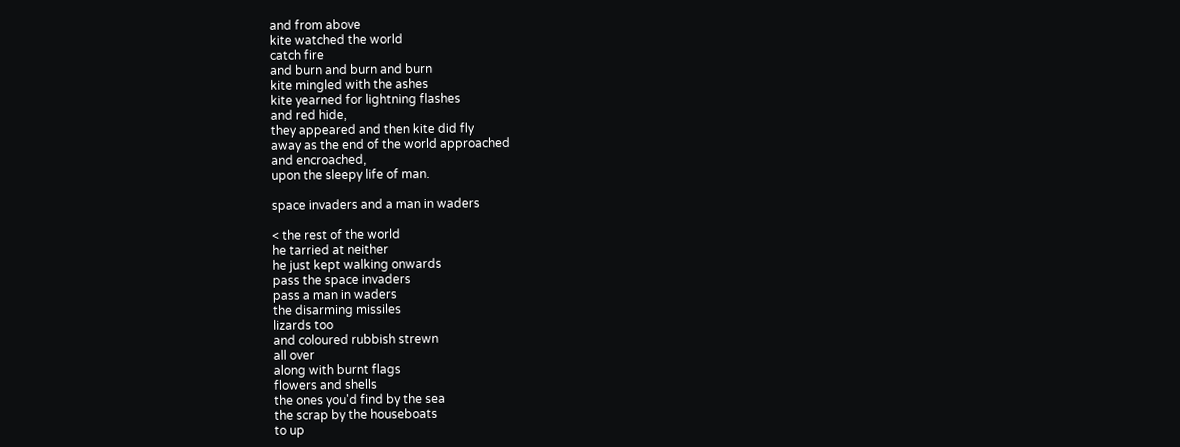and from above
kite watched the world
catch fire
and burn and burn and burn
kite mingled with the ashes
kite yearned for lightning flashes
and red hide,
they appeared and then kite did fly
away as the end of the world approached
and encroached,
upon the sleepy life of man.

space invaders and a man in waders

< the rest of the world
he tarried at neither
he just kept walking onwards
pass the space invaders
pass a man in waders
the disarming missiles
lizards too
and coloured rubbish strewn
all over
along with burnt flags
flowers and shells
the ones you'd find by the sea
the scrap by the houseboats
to up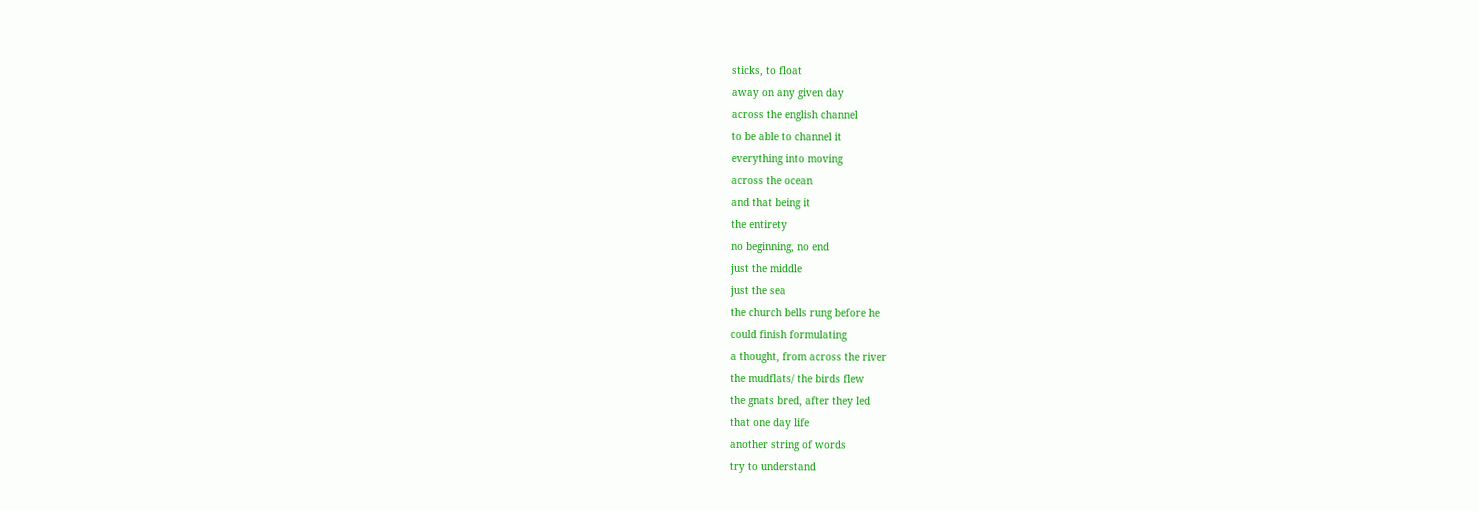sticks, to float
away on any given day
across the english channel
to be able to channel it
everything into moving
across the ocean
and that being it
the entirety
no beginning, no end
just the middle
just the sea
the church bells rung before he
could finish formulating
a thought, from across the river
the mudflats/ the birds flew
the gnats bred, after they led
that one day life
another string of words
try to understand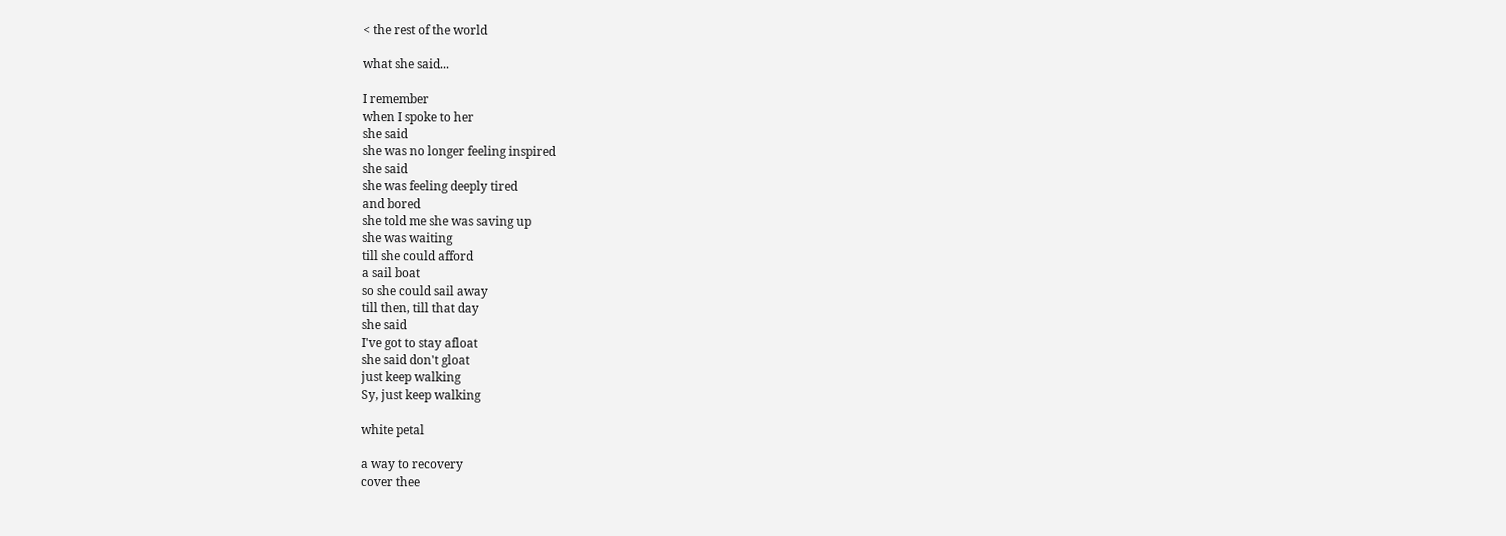< the rest of the world

what she said...

I remember
when I spoke to her
she said
she was no longer feeling inspired
she said
she was feeling deeply tired
and bored
she told me she was saving up
she was waiting
till she could afford
a sail boat
so she could sail away
till then, till that day
she said
I've got to stay afloat
she said don't gloat
just keep walking
Sy, just keep walking

white petal

a way to recovery
cover thee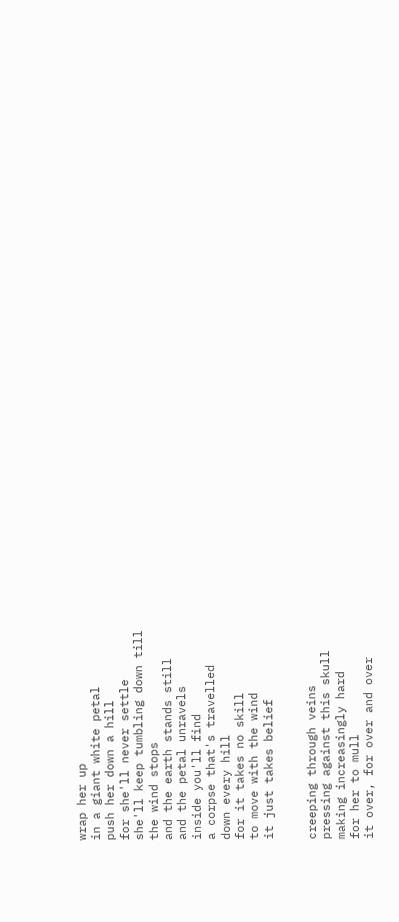wrap her up
in a giant white petal
push her down a hill
for she'll never settle
she'll keep tumbling down till
the wind stops
and the earth stands still
and the petal unravels
inside you'll find
a corpse that's travelled
down every hill
for it takes no skill
to move with the wind
it just takes belief


creeping through veins
pressing against this skull
making increasingly hard
for her to mull
it over, for over and over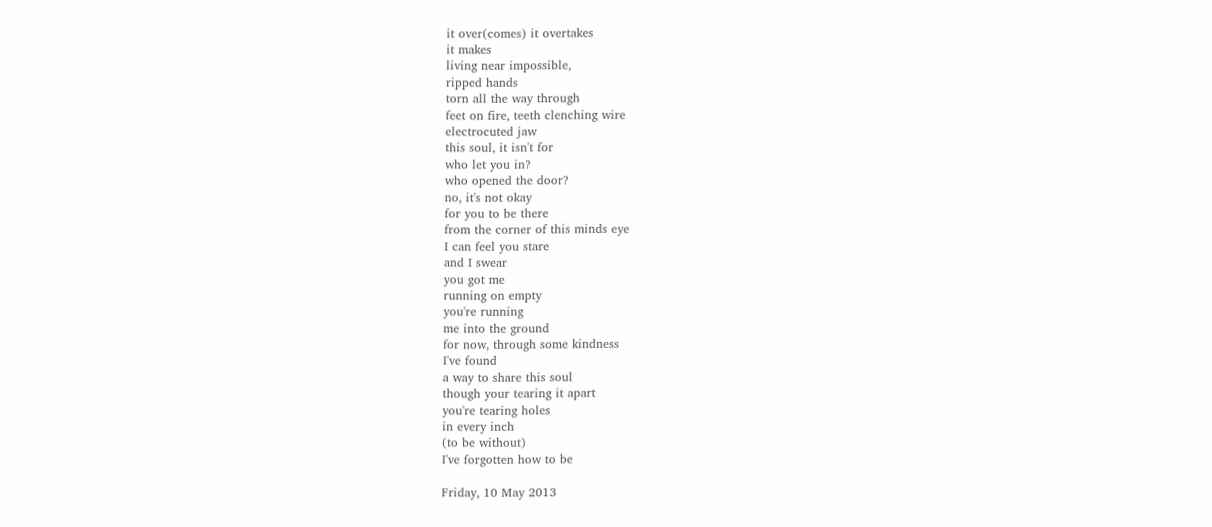it over(comes) it overtakes
it makes
living near impossible,
ripped hands
torn all the way through
feet on fire, teeth clenching wire
electrocuted jaw
this soul, it isn't for
who let you in?
who opened the door?
no, it's not okay
for you to be there
from the corner of this minds eye
I can feel you stare
and I swear
you got me
running on empty
you're running
me into the ground
for now, through some kindness
I've found
a way to share this soul
though your tearing it apart
you're tearing holes
in every inch
(to be without)
I've forgotten how to be

Friday, 10 May 2013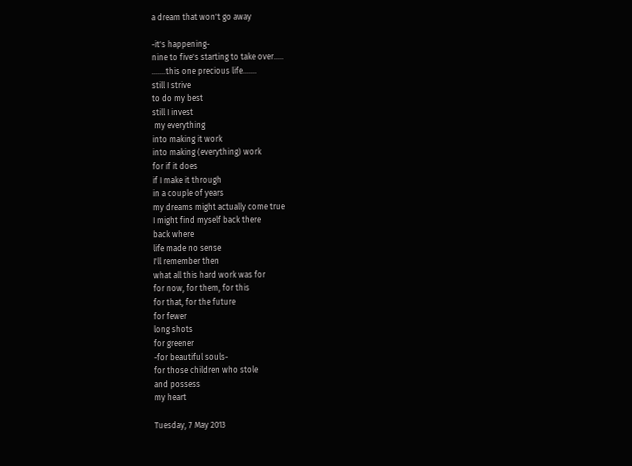a dream that won't go away

-it's happening-
nine to five's starting to take over.....
.......this one precious life.......
still I strive
to do my best
still I invest
 my everything
into making it work
into making (everything) work
for if it does
if I make it through
in a couple of years
my dreams might actually come true
I might find myself back there
back where
life made no sense
I'll remember then
what all this hard work was for
for now, for them, for this
for that, for the future
for fewer
long shots
for greener
-for beautiful souls-
for those children who stole
and possess
my heart

Tuesday, 7 May 2013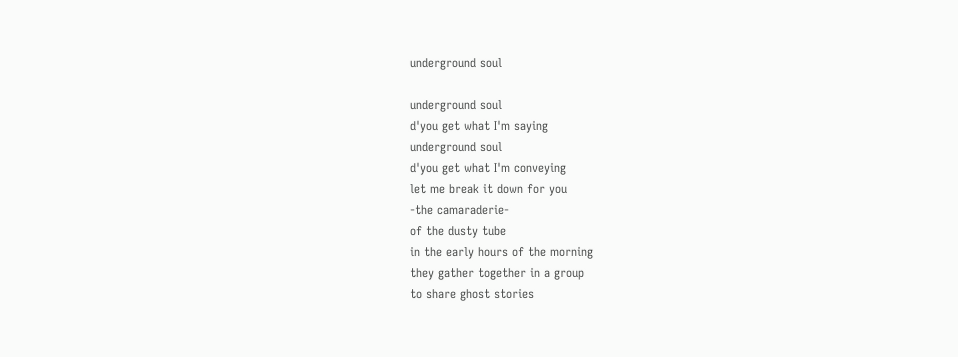underground soul

underground soul
d'you get what I'm saying
underground soul
d'you get what I'm conveying
let me break it down for you
-the camaraderie-
of the dusty tube
in the early hours of the morning
they gather together in a group
to share ghost stories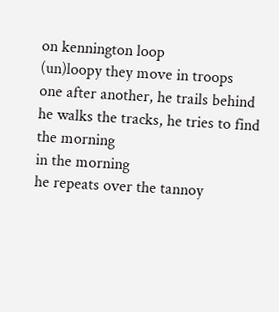on kennington loop
(un)loopy they move in troops
one after another, he trails behind
he walks the tracks, he tries to find
the morning
in the morning
he repeats over the tannoy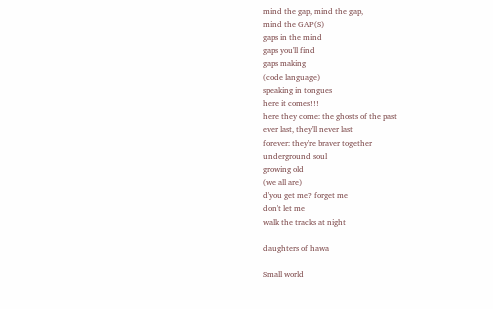mind the gap, mind the gap,
mind the GAP(S)
gaps in the mind
gaps you'll find
gaps making
(code language)
speaking in tongues
here it comes!!!
here they come: the ghosts of the past
ever last, they'll never last
forever: they're braver together
underground soul
growing old
(we all are)
d'you get me? forget me
don't let me
walk the tracks at night

daughters of hawa

Small world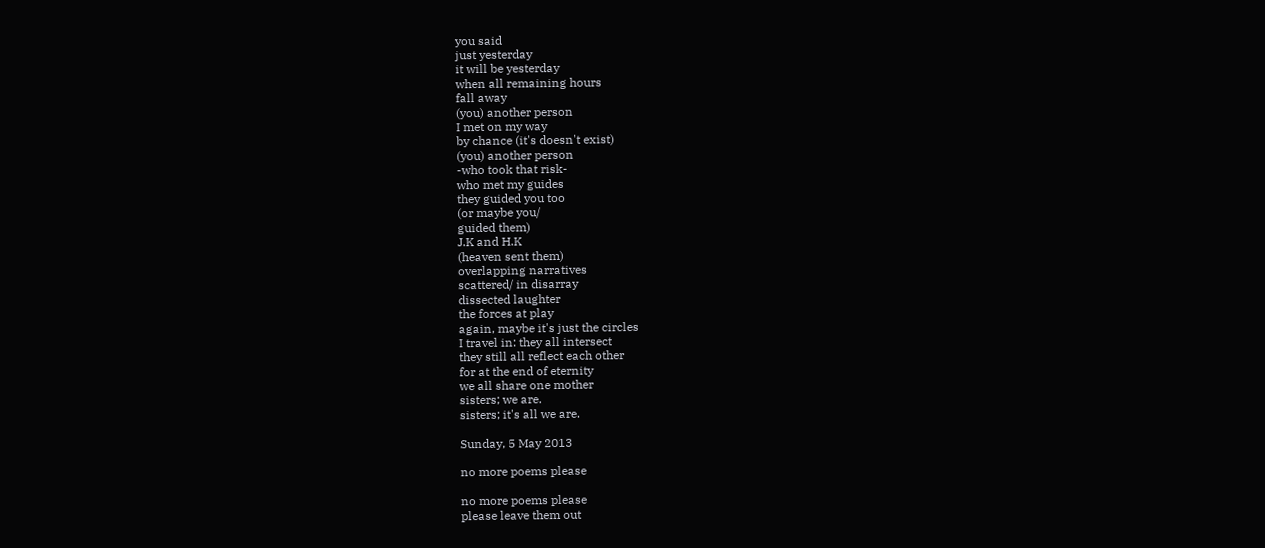you said
just yesterday
it will be yesterday
when all remaining hours
fall away
(you) another person
I met on my way
by chance (it's doesn't exist)
(you) another person
-who took that risk-
who met my guides
they guided you too
(or maybe you/
guided them)
J.K and H.K
(heaven sent them)
overlapping narratives
scattered/ in disarray
dissected laughter
the forces at play
again, maybe it's just the circles
I travel in: they all intersect
they still all reflect each other
for at the end of eternity
we all share one mother
sisters; we are.
sisters; it's all we are.

Sunday, 5 May 2013

no more poems please

no more poems please
please leave them out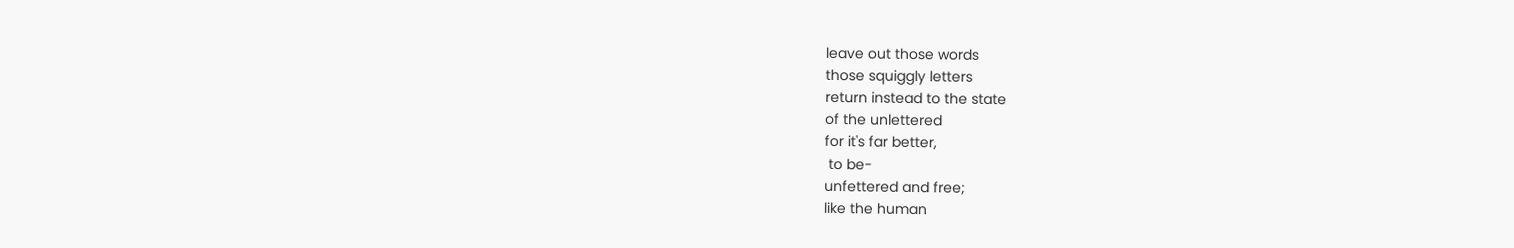leave out those words
those squiggly letters
return instead to the state
of the unlettered
for it's far better,
 to be-
unfettered and free;
like the human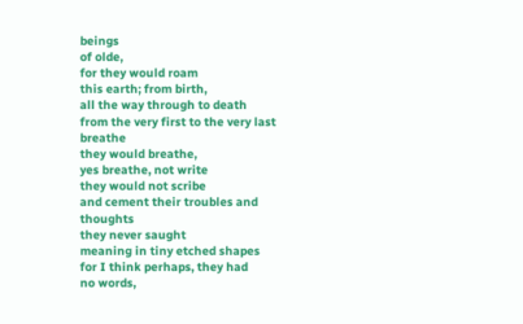beings
of olde,
for they would roam
this earth; from birth,
all the way through to death
from the very first to the very last breathe
they would breathe,
yes breathe, not write
they would not scribe
and cement their troubles and thoughts
they never saught
meaning in tiny etched shapes
for I think perhaps, they had
no words,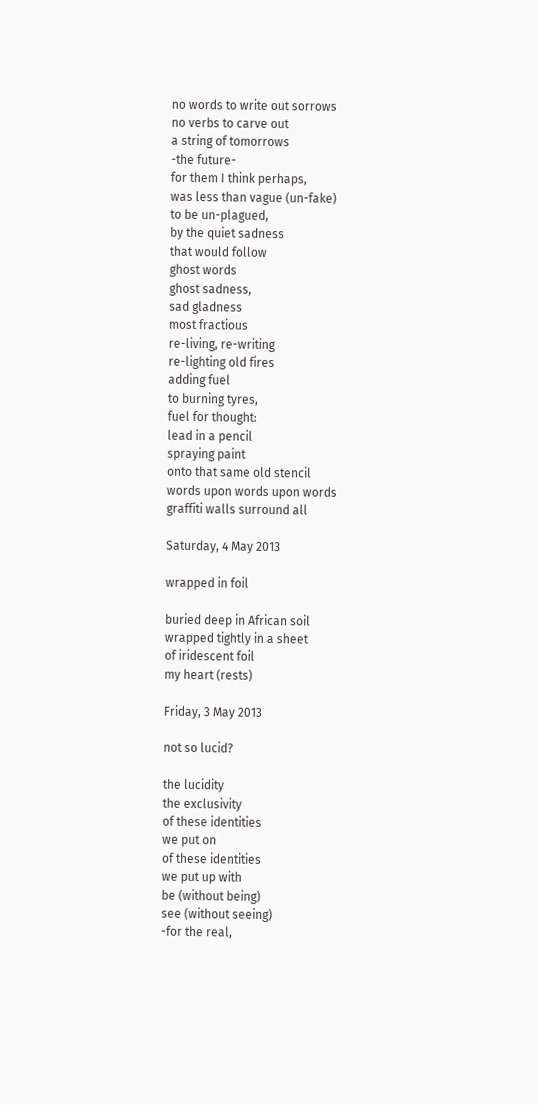no words to write out sorrows
no verbs to carve out
a string of tomorrows
-the future-
for them I think perhaps,
was less than vague (un-fake)
to be un-plagued,
by the quiet sadness
that would follow
ghost words
ghost sadness,
sad gladness
most fractious
re-living, re-writing
re-lighting old fires
adding fuel
to burning tyres,
fuel for thought:
lead in a pencil
spraying paint
onto that same old stencil
words upon words upon words
graffiti walls surround all

Saturday, 4 May 2013

wrapped in foil

buried deep in African soil
wrapped tightly in a sheet
of iridescent foil
my heart (rests)

Friday, 3 May 2013

not so lucid?

the lucidity
the exclusivity
of these identities
we put on
of these identities
we put up with
be (without being)
see (without seeing)
-for the real,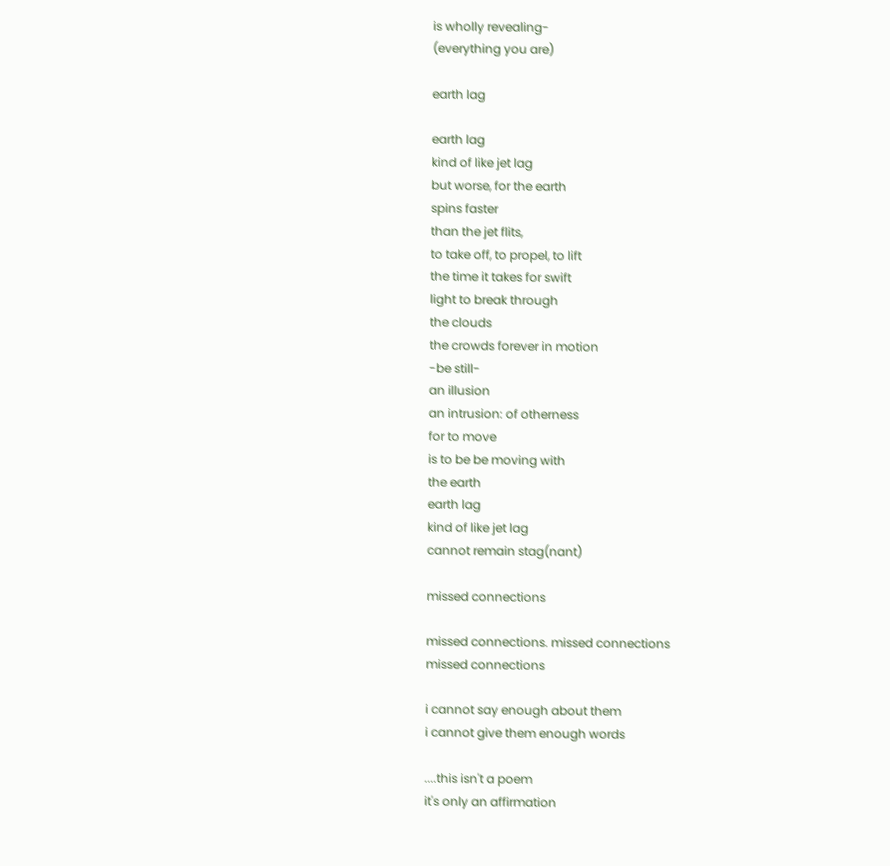is wholly revealing-
(everything you are)

earth lag

earth lag
kind of like jet lag
but worse, for the earth
spins faster
than the jet flits,
to take off, to propel, to lift
the time it takes for swift
light to break through
the clouds
the crowds forever in motion
-be still-
an illusion
an intrusion: of otherness
for to move
is to be be moving with
the earth
earth lag
kind of like jet lag
cannot remain stag(nant)

missed connections

missed connections. missed connections
missed connections

i cannot say enough about them
i cannot give them enough words

....this isn't a poem
it's only an affirmation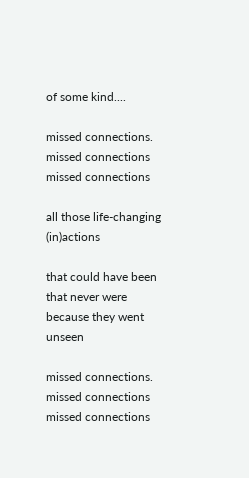of some kind....

missed connections. missed connections
missed connections

all those life-changing (in)actions

that could have been
that never were
because they went unseen

missed connections. missed connections
missed connections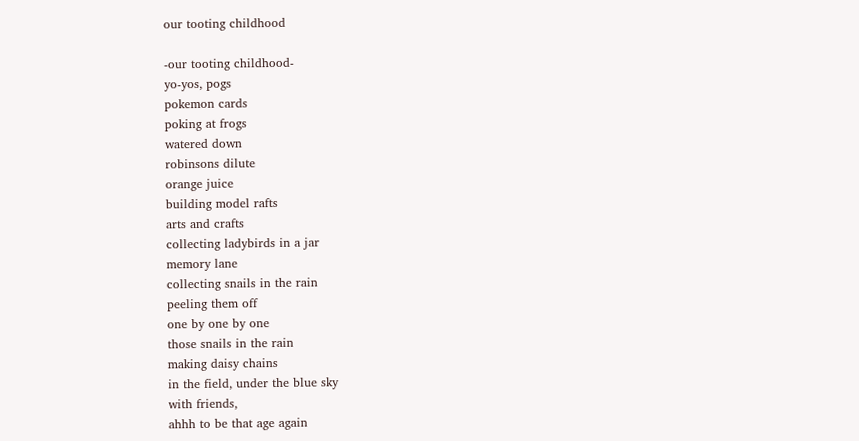our tooting childhood

-our tooting childhood-
yo-yos, pogs
pokemon cards
poking at frogs
watered down
robinsons dilute
orange juice
building model rafts
arts and crafts
collecting ladybirds in a jar
memory lane
collecting snails in the rain
peeling them off
one by one by one
those snails in the rain
making daisy chains
in the field, under the blue sky
with friends,
ahhh to be that age again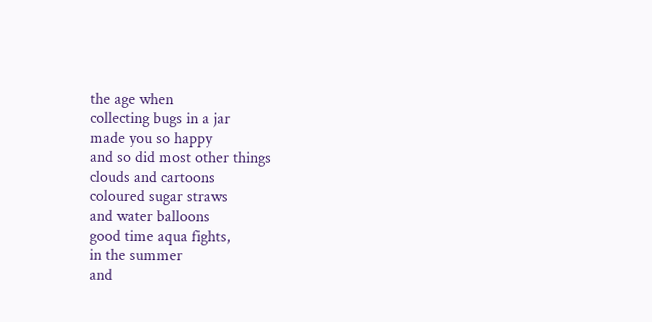the age when
collecting bugs in a jar
made you so happy
and so did most other things
clouds and cartoons
coloured sugar straws
and water balloons
good time aqua fights,
in the summer
and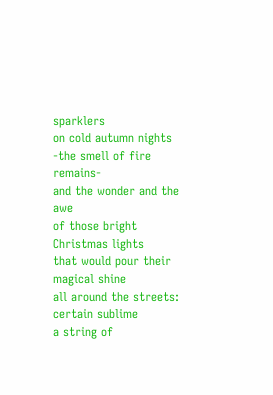sparklers
on cold autumn nights
-the smell of fire remains-
and the wonder and the awe
of those bright Christmas lights
that would pour their magical shine
all around the streets: certain sublime
a string of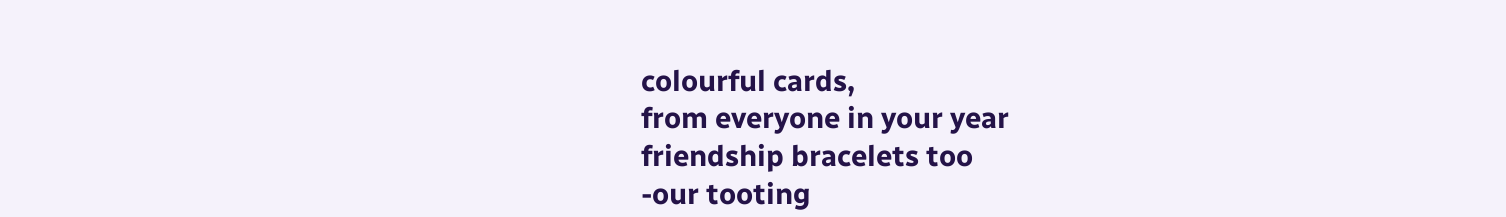colourful cards,
from everyone in your year
friendship bracelets too
-our tooting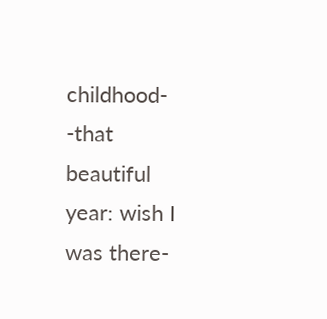childhood-
-that beautiful year: wish I was there-